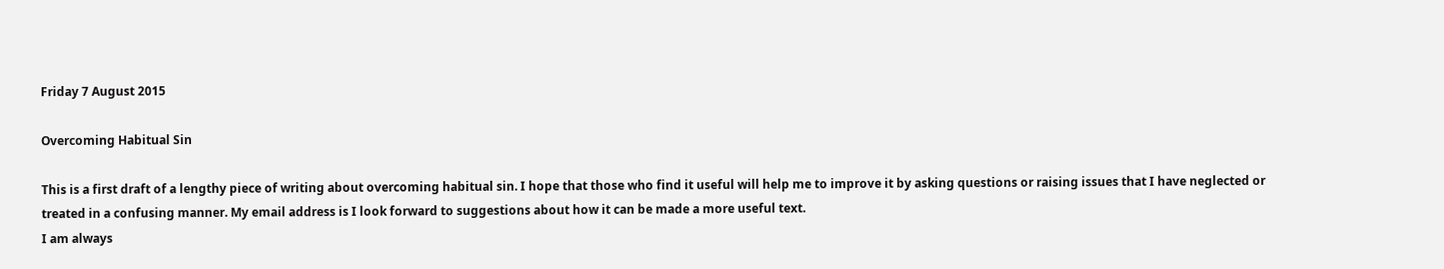Friday 7 August 2015

Overcoming Habitual Sin

This is a first draft of a lengthy piece of writing about overcoming habitual sin. I hope that those who find it useful will help me to improve it by asking questions or raising issues that I have neglected or treated in a confusing manner. My email address is I look forward to suggestions about how it can be made a more useful text.
I am always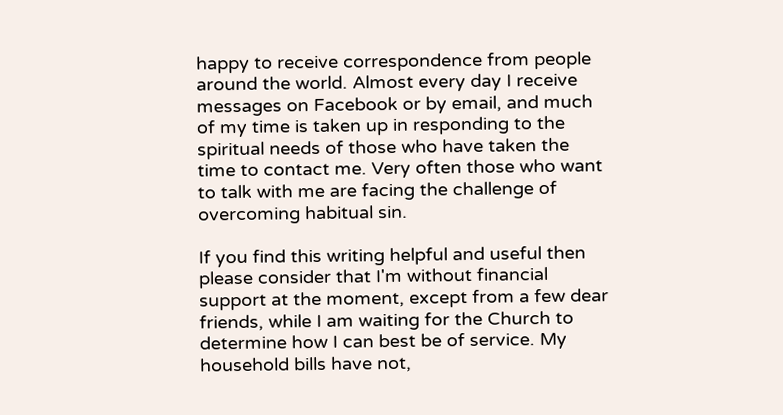happy to receive correspondence from people around the world. Almost every day I receive messages on Facebook or by email, and much of my time is taken up in responding to the spiritual needs of those who have taken the time to contact me. Very often those who want to talk with me are facing the challenge of overcoming habitual sin.

If you find this writing helpful and useful then please consider that I'm without financial support at the moment, except from a few dear friends, while I am waiting for the Church to determine how I can best be of service. My household bills have not,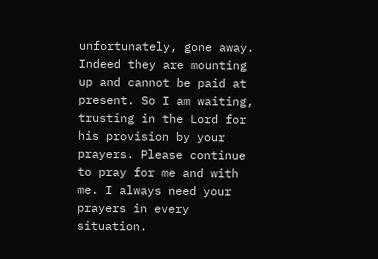unfortunately, gone away. Indeed they are mounting up and cannot be paid at present. So I am waiting, trusting in the Lord for his provision by your prayers. Please continue to pray for me and with me. I always need your prayers in every situation.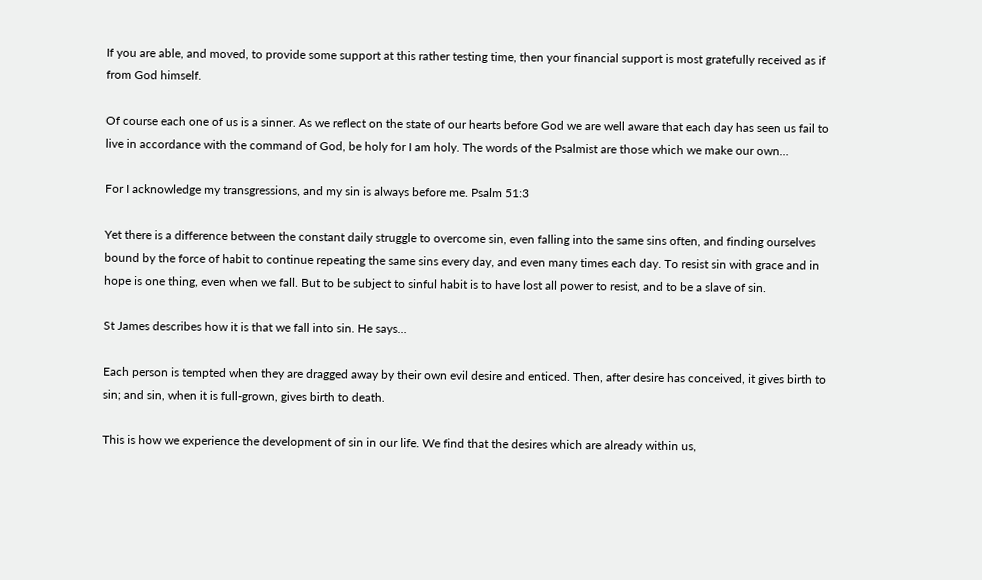If you are able, and moved, to provide some support at this rather testing time, then your financial support is most gratefully received as if from God himself.

Of course each one of us is a sinner. As we reflect on the state of our hearts before God we are well aware that each day has seen us fail to live in accordance with the command of God, be holy for I am holy. The words of the Psalmist are those which we make our own…

For I acknowledge my transgressions, and my sin is always before me. Psalm 51:3

Yet there is a difference between the constant daily struggle to overcome sin, even falling into the same sins often, and finding ourselves bound by the force of habit to continue repeating the same sins every day, and even many times each day. To resist sin with grace and in hope is one thing, even when we fall. But to be subject to sinful habit is to have lost all power to resist, and to be a slave of sin.

St James describes how it is that we fall into sin. He says…

Each person is tempted when they are dragged away by their own evil desire and enticed. Then, after desire has conceived, it gives birth to sin; and sin, when it is full-grown, gives birth to death.

This is how we experience the development of sin in our life. We find that the desires which are already within us,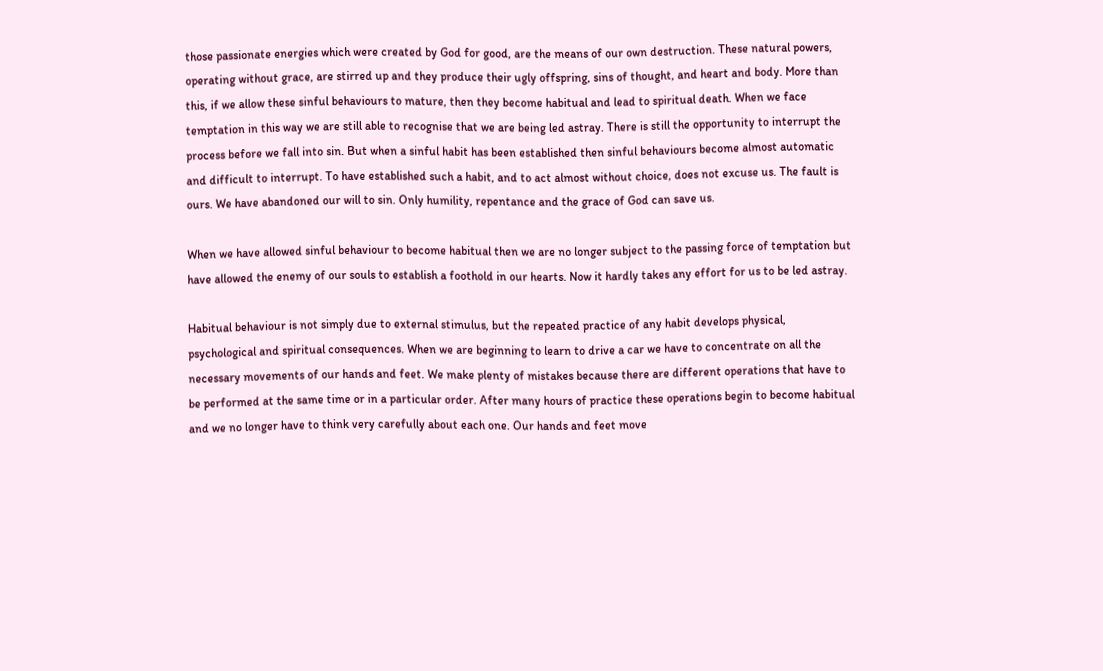those passionate energies which were created by God for good, are the means of our own destruction. These natural powers, operating without grace, are stirred up and they produce their ugly offspring, sins of thought, and heart and body. More than this, if we allow these sinful behaviours to mature, then they become habitual and lead to spiritual death. When we face temptation in this way we are still able to recognise that we are being led astray. There is still the opportunity to interrupt the process before we fall into sin. But when a sinful habit has been established then sinful behaviours become almost automatic and difficult to interrupt. To have established such a habit, and to act almost without choice, does not excuse us. The fault is ours. We have abandoned our will to sin. Only humility, repentance and the grace of God can save us.

When we have allowed sinful behaviour to become habitual then we are no longer subject to the passing force of temptation but have allowed the enemy of our souls to establish a foothold in our hearts. Now it hardly takes any effort for us to be led astray.

Habitual behaviour is not simply due to external stimulus, but the repeated practice of any habit develops physical, psychological and spiritual consequences. When we are beginning to learn to drive a car we have to concentrate on all the necessary movements of our hands and feet. We make plenty of mistakes because there are different operations that have to be performed at the same time or in a particular order. After many hours of practice these operations begin to become habitual and we no longer have to think very carefully about each one. Our hands and feet move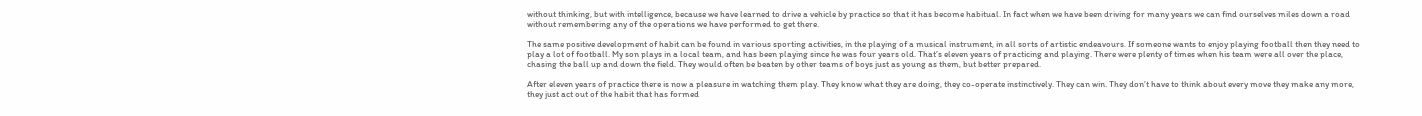without thinking, but with intelligence, because we have learned to drive a vehicle by practice so that it has become habitual. In fact when we have been driving for many years we can find ourselves miles down a road without remembering any of the operations we have performed to get there.

The same positive development of habit can be found in various sporting activities, in the playing of a musical instrument, in all sorts of artistic endeavours. If someone wants to enjoy playing football then they need to play a lot of football. My son plays in a local team, and has been playing since he was four years old. That’s eleven years of practicing and playing. There were plenty of times when his team were all over the place, chasing the ball up and down the field. They would often be beaten by other teams of boys just as young as them, but better prepared.

After eleven years of practice there is now a pleasure in watching them play. They know what they are doing, they co-operate instinctively. They can win. They don’t have to think about every move they make any more, they just act out of the habit that has formed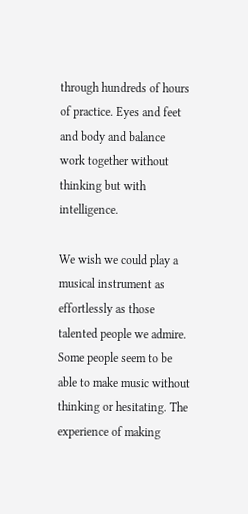through hundreds of hours of practice. Eyes and feet and body and balance work together without thinking but with intelligence.

We wish we could play a musical instrument as effortlessly as those talented people we admire. Some people seem to be able to make music without thinking or hesitating. The experience of making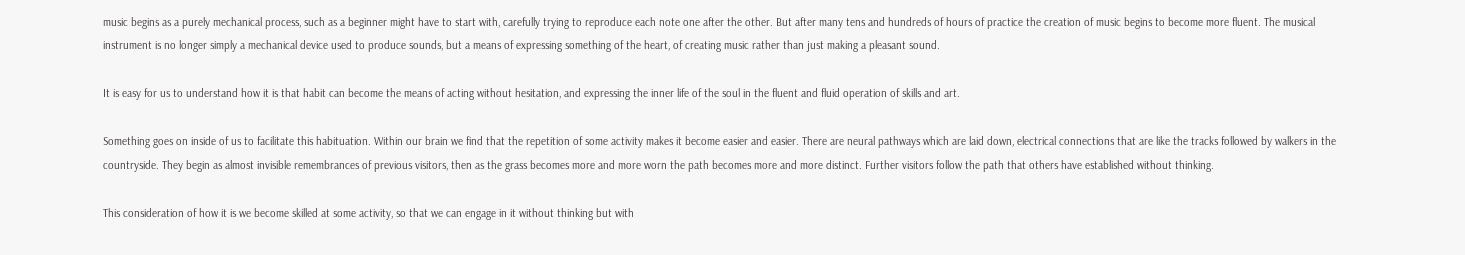music begins as a purely mechanical process, such as a beginner might have to start with, carefully trying to reproduce each note one after the other. But after many tens and hundreds of hours of practice the creation of music begins to become more fluent. The musical instrument is no longer simply a mechanical device used to produce sounds, but a means of expressing something of the heart, of creating music rather than just making a pleasant sound.

It is easy for us to understand how it is that habit can become the means of acting without hesitation, and expressing the inner life of the soul in the fluent and fluid operation of skills and art.

Something goes on inside of us to facilitate this habituation. Within our brain we find that the repetition of some activity makes it become easier and easier. There are neural pathways which are laid down, electrical connections that are like the tracks followed by walkers in the countryside. They begin as almost invisible remembrances of previous visitors, then as the grass becomes more and more worn the path becomes more and more distinct. Further visitors follow the path that others have established without thinking.

This consideration of how it is we become skilled at some activity, so that we can engage in it without thinking but with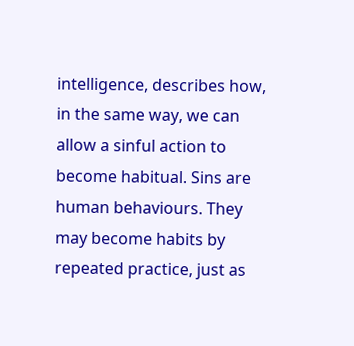intelligence, describes how, in the same way, we can allow a sinful action to become habitual. Sins are human behaviours. They may become habits by repeated practice, just as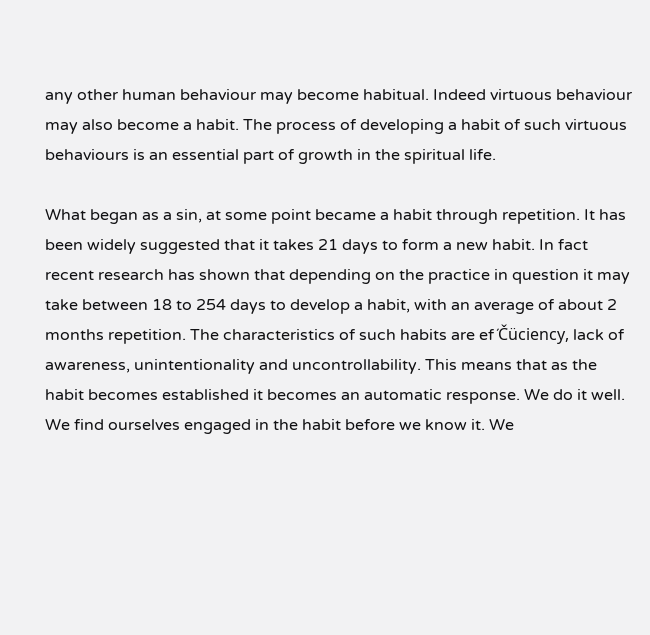any other human behaviour may become habitual. Indeed virtuous behaviour may also become a habit. The process of developing a habit of such virtuous behaviours is an essential part of growth in the spiritual life.

What began as a sin, at some point became a habit through repetition. It has been widely suggested that it takes 21 days to form a new habit. In fact recent research has shown that depending on the practice in question it may take between 18 to 254 days to develop a habit, with an average of about 2 months repetition. The characteristics of such habits are ef´Čüciency, lack of awareness, unintentionality and uncontrollability. This means that as the habit becomes established it becomes an automatic response. We do it well. We find ourselves engaged in the habit before we know it. We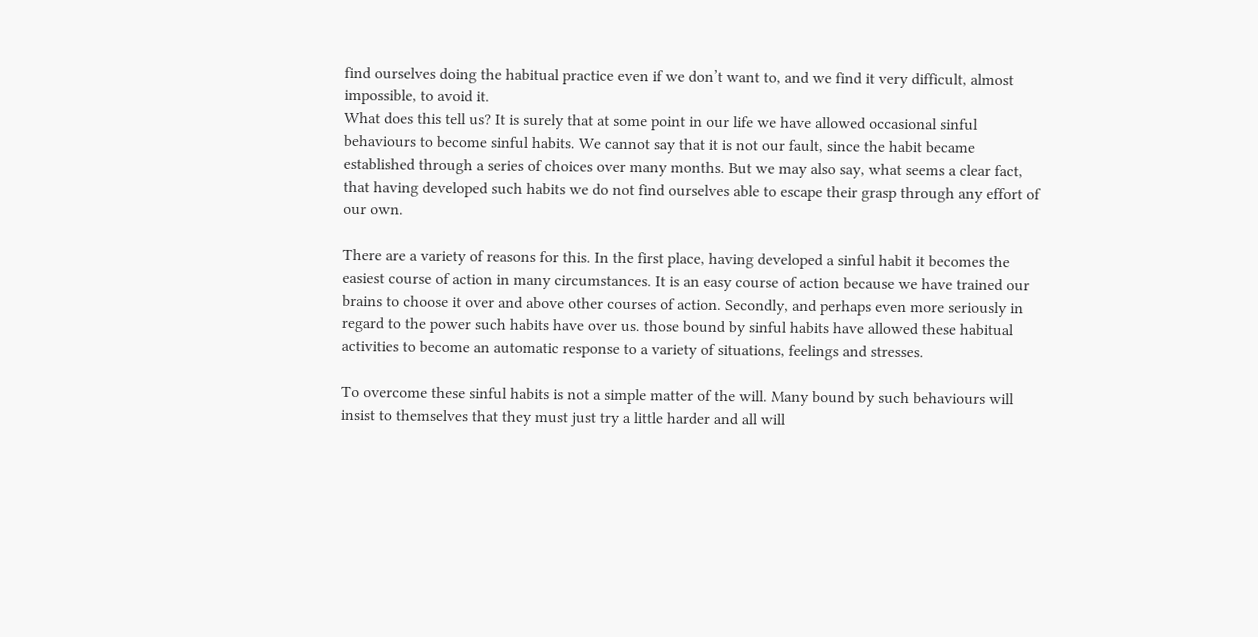find ourselves doing the habitual practice even if we don’t want to, and we find it very difficult, almost impossible, to avoid it.
What does this tell us? It is surely that at some point in our life we have allowed occasional sinful behaviours to become sinful habits. We cannot say that it is not our fault, since the habit became established through a series of choices over many months. But we may also say, what seems a clear fact, that having developed such habits we do not find ourselves able to escape their grasp through any effort of our own.

There are a variety of reasons for this. In the first place, having developed a sinful habit it becomes the easiest course of action in many circumstances. It is an easy course of action because we have trained our brains to choose it over and above other courses of action. Secondly, and perhaps even more seriously in regard to the power such habits have over us. those bound by sinful habits have allowed these habitual activities to become an automatic response to a variety of situations, feelings and stresses.

To overcome these sinful habits is not a simple matter of the will. Many bound by such behaviours will insist to themselves that they must just try a little harder and all will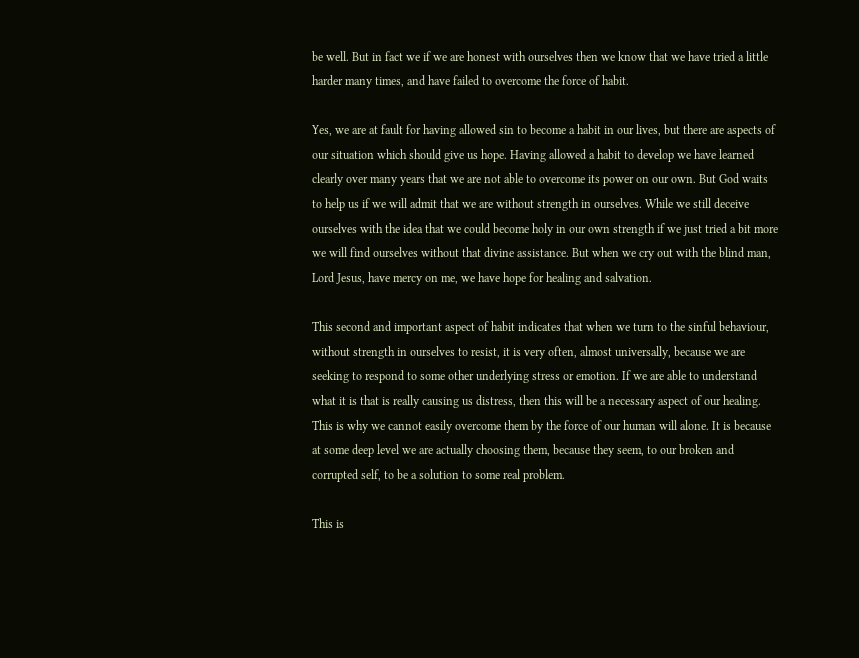be well. But in fact we if we are honest with ourselves then we know that we have tried a little harder many times, and have failed to overcome the force of habit.

Yes, we are at fault for having allowed sin to become a habit in our lives, but there are aspects of our situation which should give us hope. Having allowed a habit to develop we have learned clearly over many years that we are not able to overcome its power on our own. But God waits to help us if we will admit that we are without strength in ourselves. While we still deceive ourselves with the idea that we could become holy in our own strength if we just tried a bit more we will find ourselves without that divine assistance. But when we cry out with the blind man, Lord Jesus, have mercy on me, we have hope for healing and salvation.

This second and important aspect of habit indicates that when we turn to the sinful behaviour, without strength in ourselves to resist, it is very often, almost universally, because we are seeking to respond to some other underlying stress or emotion. If we are able to understand what it is that is really causing us distress, then this will be a necessary aspect of our healing. This is why we cannot easily overcome them by the force of our human will alone. It is because at some deep level we are actually choosing them, because they seem, to our broken and corrupted self, to be a solution to some real problem.

This is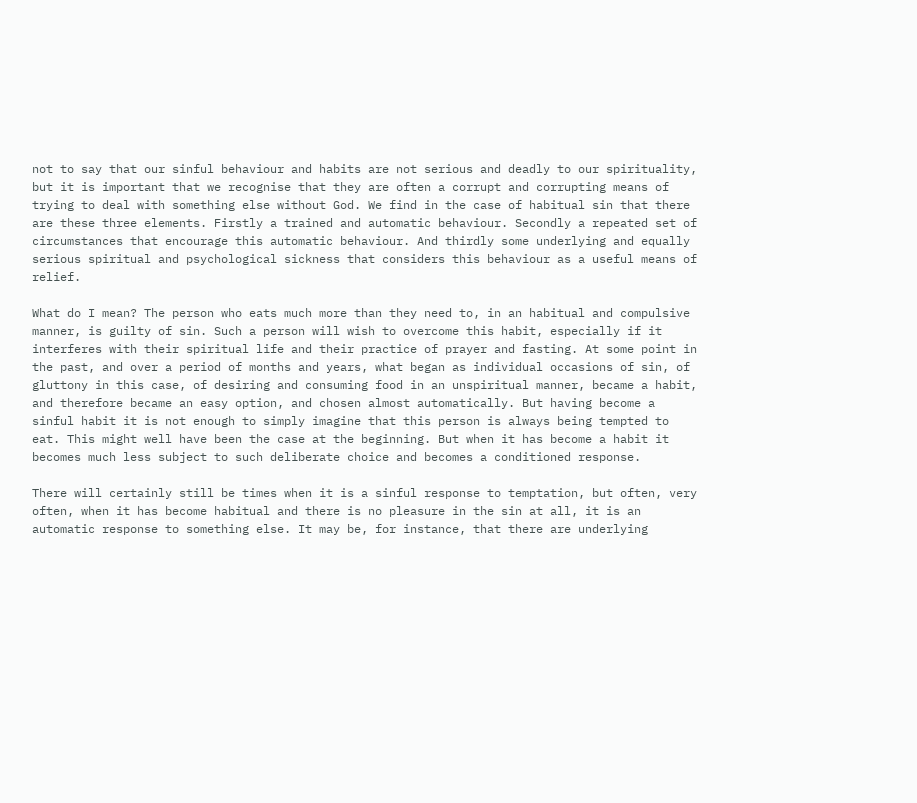not to say that our sinful behaviour and habits are not serious and deadly to our spirituality, but it is important that we recognise that they are often a corrupt and corrupting means of trying to deal with something else without God. We find in the case of habitual sin that there are these three elements. Firstly a trained and automatic behaviour. Secondly a repeated set of circumstances that encourage this automatic behaviour. And thirdly some underlying and equally serious spiritual and psychological sickness that considers this behaviour as a useful means of relief.

What do I mean? The person who eats much more than they need to, in an habitual and compulsive manner, is guilty of sin. Such a person will wish to overcome this habit, especially if it interferes with their spiritual life and their practice of prayer and fasting. At some point in the past, and over a period of months and years, what began as individual occasions of sin, of gluttony in this case, of desiring and consuming food in an unspiritual manner, became a habit, and therefore became an easy option, and chosen almost automatically. But having become a sinful habit it is not enough to simply imagine that this person is always being tempted to eat. This might well have been the case at the beginning. But when it has become a habit it becomes much less subject to such deliberate choice and becomes a conditioned response.

There will certainly still be times when it is a sinful response to temptation, but often, very often, when it has become habitual and there is no pleasure in the sin at all, it is an automatic response to something else. It may be, for instance, that there are underlying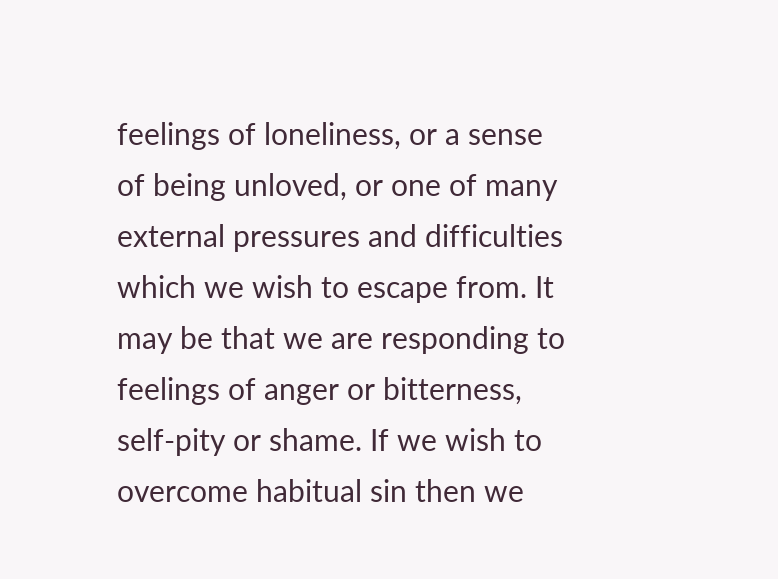feelings of loneliness, or a sense of being unloved, or one of many external pressures and difficulties which we wish to escape from. It may be that we are responding to feelings of anger or bitterness, self-pity or shame. If we wish to overcome habitual sin then we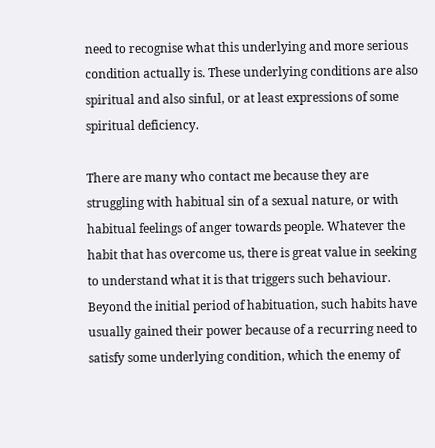need to recognise what this underlying and more serious condition actually is. These underlying conditions are also spiritual and also sinful, or at least expressions of some spiritual deficiency.

There are many who contact me because they are struggling with habitual sin of a sexual nature, or with habitual feelings of anger towards people. Whatever the habit that has overcome us, there is great value in seeking to understand what it is that triggers such behaviour. Beyond the initial period of habituation, such habits have usually gained their power because of a recurring need to satisfy some underlying condition, which the enemy of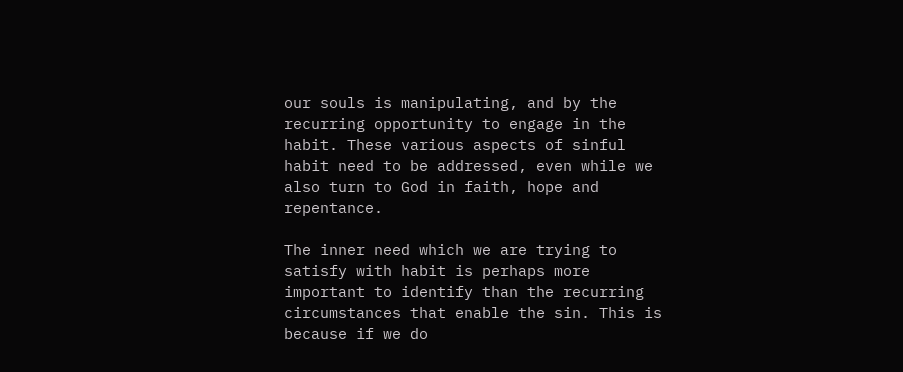our souls is manipulating, and by the recurring opportunity to engage in the habit. These various aspects of sinful habit need to be addressed, even while we also turn to God in faith, hope and repentance.

The inner need which we are trying to satisfy with habit is perhaps more important to identify than the recurring circumstances that enable the sin. This is because if we do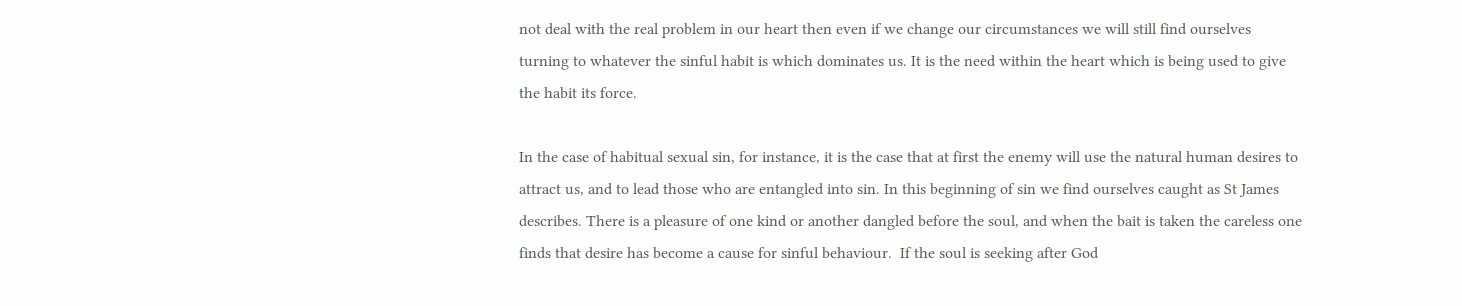not deal with the real problem in our heart then even if we change our circumstances we will still find ourselves turning to whatever the sinful habit is which dominates us. It is the need within the heart which is being used to give the habit its force.

In the case of habitual sexual sin, for instance, it is the case that at first the enemy will use the natural human desires to attract us, and to lead those who are entangled into sin. In this beginning of sin we find ourselves caught as St James describes. There is a pleasure of one kind or another dangled before the soul, and when the bait is taken the careless one finds that desire has become a cause for sinful behaviour.  If the soul is seeking after God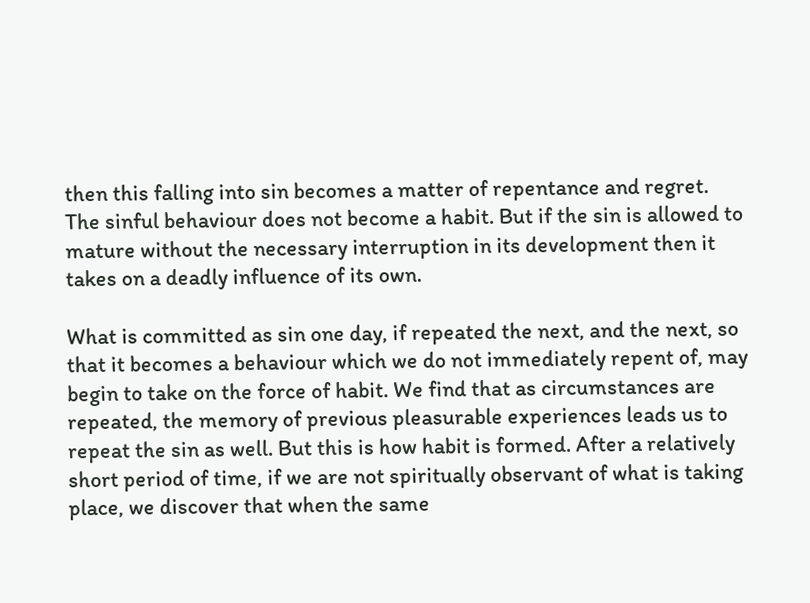then this falling into sin becomes a matter of repentance and regret. The sinful behaviour does not become a habit. But if the sin is allowed to mature without the necessary interruption in its development then it takes on a deadly influence of its own.

What is committed as sin one day, if repeated the next, and the next, so that it becomes a behaviour which we do not immediately repent of, may begin to take on the force of habit. We find that as circumstances are repeated, the memory of previous pleasurable experiences leads us to repeat the sin as well. But this is how habit is formed. After a relatively short period of time, if we are not spiritually observant of what is taking place, we discover that when the same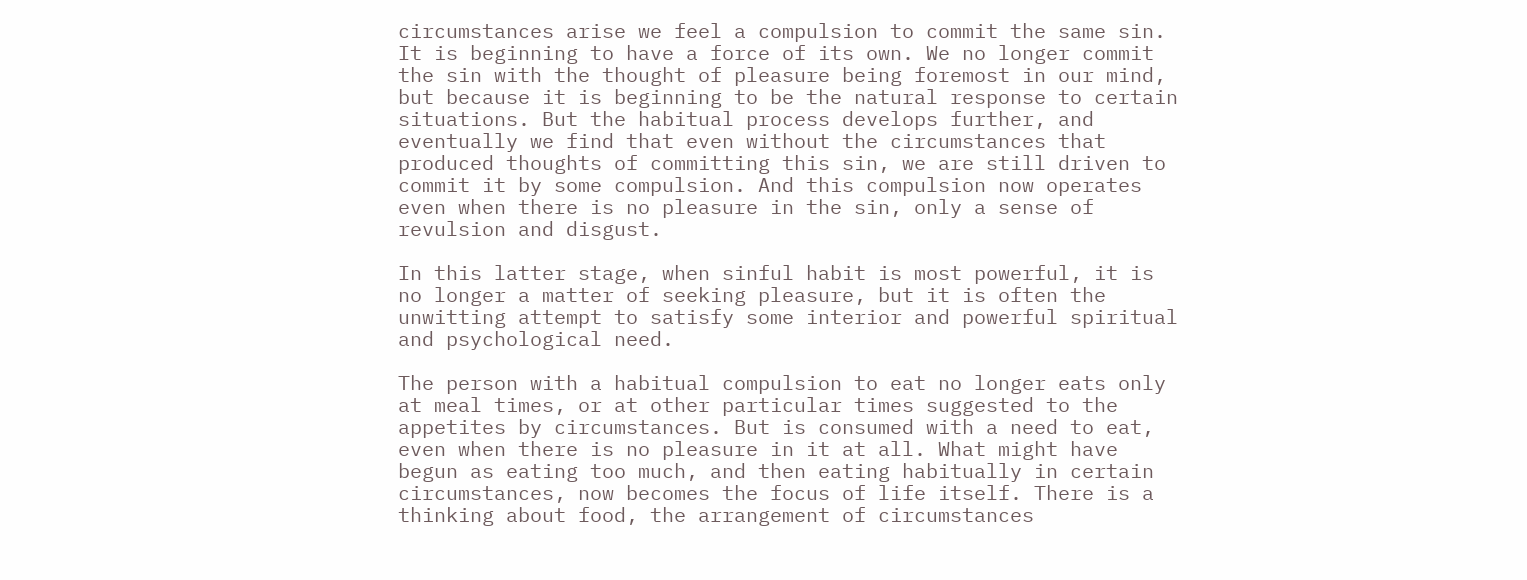circumstances arise we feel a compulsion to commit the same sin. It is beginning to have a force of its own. We no longer commit the sin with the thought of pleasure being foremost in our mind, but because it is beginning to be the natural response to certain situations. But the habitual process develops further, and eventually we find that even without the circumstances that produced thoughts of committing this sin, we are still driven to commit it by some compulsion. And this compulsion now operates even when there is no pleasure in the sin, only a sense of revulsion and disgust.

In this latter stage, when sinful habit is most powerful, it is no longer a matter of seeking pleasure, but it is often the unwitting attempt to satisfy some interior and powerful spiritual and psychological need.

The person with a habitual compulsion to eat no longer eats only at meal times, or at other particular times suggested to the appetites by circumstances. But is consumed with a need to eat, even when there is no pleasure in it at all. What might have begun as eating too much, and then eating habitually in certain circumstances, now becomes the focus of life itself. There is a thinking about food, the arrangement of circumstances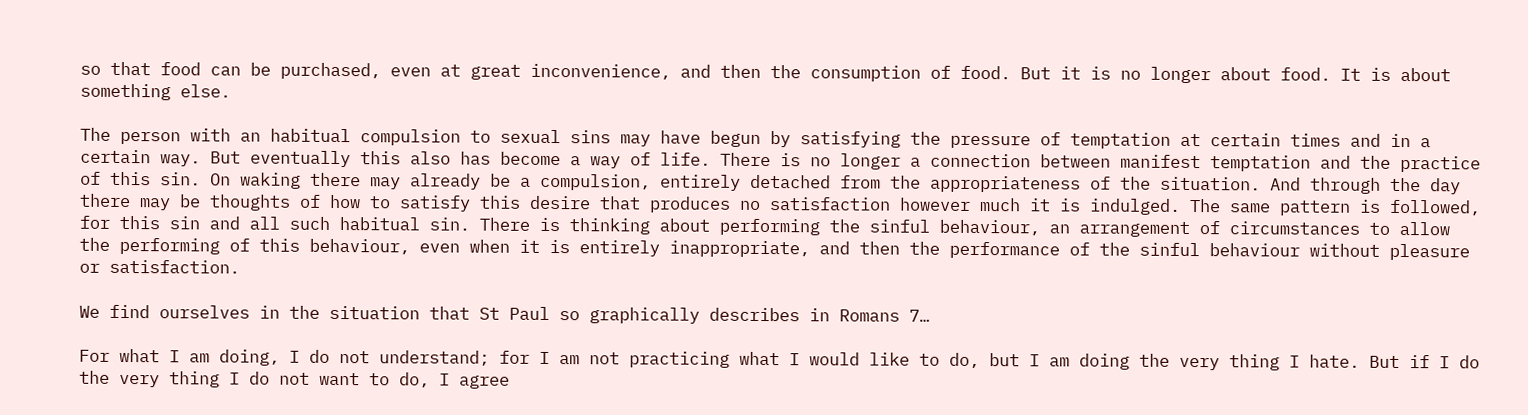so that food can be purchased, even at great inconvenience, and then the consumption of food. But it is no longer about food. It is about something else.

The person with an habitual compulsion to sexual sins may have begun by satisfying the pressure of temptation at certain times and in a certain way. But eventually this also has become a way of life. There is no longer a connection between manifest temptation and the practice of this sin. On waking there may already be a compulsion, entirely detached from the appropriateness of the situation. And through the day there may be thoughts of how to satisfy this desire that produces no satisfaction however much it is indulged. The same pattern is followed, for this sin and all such habitual sin. There is thinking about performing the sinful behaviour, an arrangement of circumstances to allow the performing of this behaviour, even when it is entirely inappropriate, and then the performance of the sinful behaviour without pleasure or satisfaction.

We find ourselves in the situation that St Paul so graphically describes in Romans 7…

For what I am doing, I do not understand; for I am not practicing what I would like to do, but I am doing the very thing I hate. But if I do the very thing I do not want to do, I agree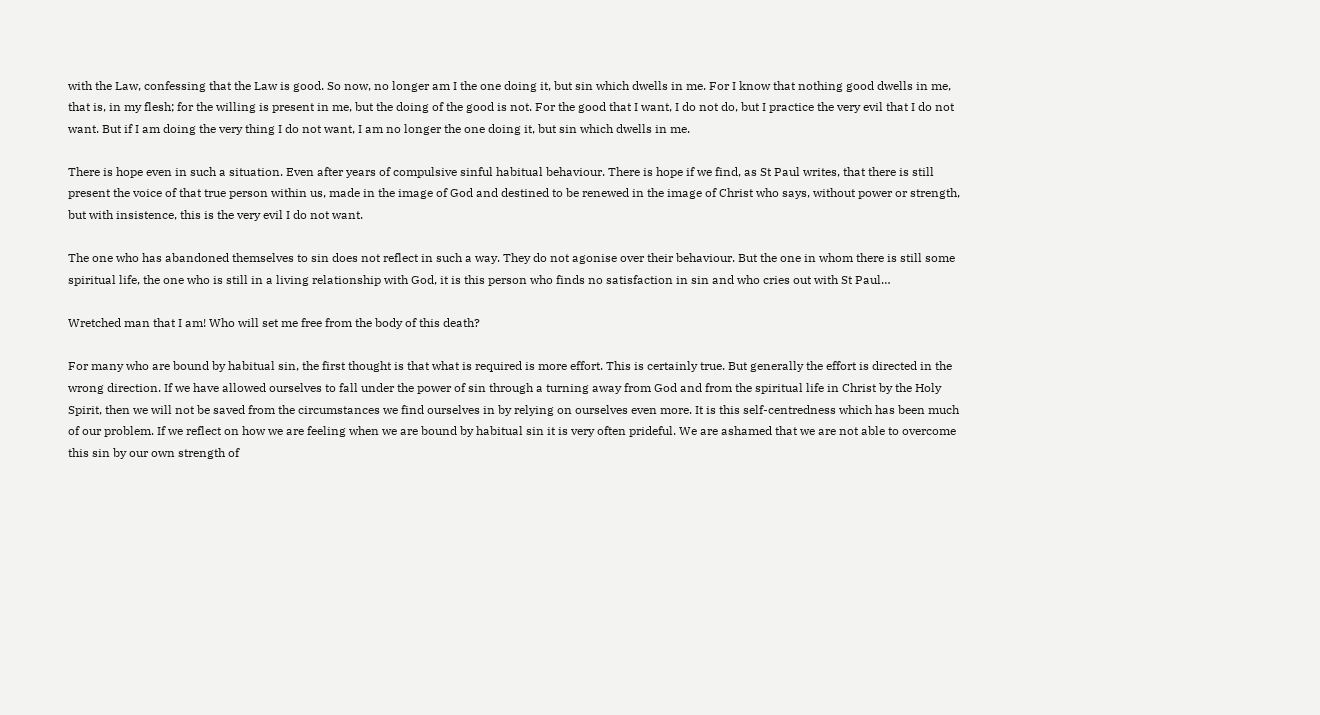with the Law, confessing that the Law is good. So now, no longer am I the one doing it, but sin which dwells in me. For I know that nothing good dwells in me, that is, in my flesh; for the willing is present in me, but the doing of the good is not. For the good that I want, I do not do, but I practice the very evil that I do not want. But if I am doing the very thing I do not want, I am no longer the one doing it, but sin which dwells in me.

There is hope even in such a situation. Even after years of compulsive sinful habitual behaviour. There is hope if we find, as St Paul writes, that there is still present the voice of that true person within us, made in the image of God and destined to be renewed in the image of Christ who says, without power or strength, but with insistence, this is the very evil I do not want.

The one who has abandoned themselves to sin does not reflect in such a way. They do not agonise over their behaviour. But the one in whom there is still some spiritual life, the one who is still in a living relationship with God, it is this person who finds no satisfaction in sin and who cries out with St Paul…

Wretched man that I am! Who will set me free from the body of this death?

For many who are bound by habitual sin, the first thought is that what is required is more effort. This is certainly true. But generally the effort is directed in the wrong direction. If we have allowed ourselves to fall under the power of sin through a turning away from God and from the spiritual life in Christ by the Holy Spirit, then we will not be saved from the circumstances we find ourselves in by relying on ourselves even more. It is this self-centredness which has been much of our problem. If we reflect on how we are feeling when we are bound by habitual sin it is very often prideful. We are ashamed that we are not able to overcome this sin by our own strength of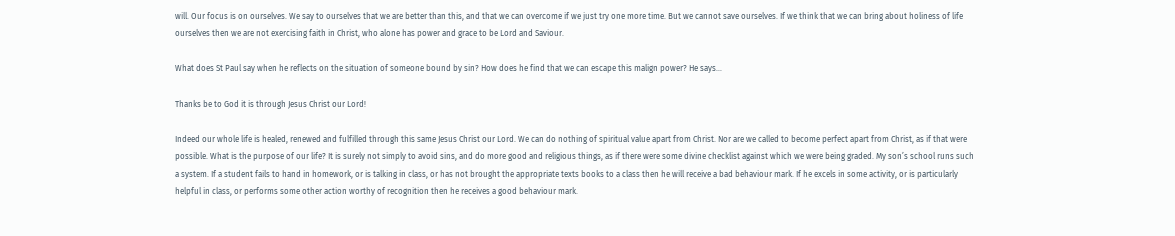will. Our focus is on ourselves. We say to ourselves that we are better than this, and that we can overcome if we just try one more time. But we cannot save ourselves. If we think that we can bring about holiness of life ourselves then we are not exercising faith in Christ, who alone has power and grace to be Lord and Saviour.

What does St Paul say when he reflects on the situation of someone bound by sin? How does he find that we can escape this malign power? He says…

Thanks be to God it is through Jesus Christ our Lord!

Indeed our whole life is healed, renewed and fulfilled through this same Jesus Christ our Lord. We can do nothing of spiritual value apart from Christ. Nor are we called to become perfect apart from Christ, as if that were possible. What is the purpose of our life? It is surely not simply to avoid sins, and do more good and religious things, as if there were some divine checklist against which we were being graded. My son’s school runs such a system. If a student fails to hand in homework, or is talking in class, or has not brought the appropriate texts books to a class then he will receive a bad behaviour mark. If he excels in some activity, or is particularly helpful in class, or performs some other action worthy of recognition then he receives a good behaviour mark.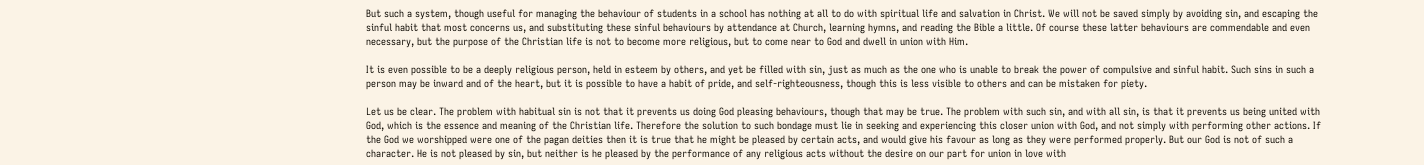But such a system, though useful for managing the behaviour of students in a school has nothing at all to do with spiritual life and salvation in Christ. We will not be saved simply by avoiding sin, and escaping the sinful habit that most concerns us, and substituting these sinful behaviours by attendance at Church, learning hymns, and reading the Bible a little. Of course these latter behaviours are commendable and even necessary, but the purpose of the Christian life is not to become more religious, but to come near to God and dwell in union with Him.

It is even possible to be a deeply religious person, held in esteem by others, and yet be filled with sin, just as much as the one who is unable to break the power of compulsive and sinful habit. Such sins in such a person may be inward and of the heart, but it is possible to have a habit of pride, and self-righteousness, though this is less visible to others and can be mistaken for piety.

Let us be clear. The problem with habitual sin is not that it prevents us doing God pleasing behaviours, though that may be true. The problem with such sin, and with all sin, is that it prevents us being united with God, which is the essence and meaning of the Christian life. Therefore the solution to such bondage must lie in seeking and experiencing this closer union with God, and not simply with performing other actions. If the God we worshipped were one of the pagan deities then it is true that he might be pleased by certain acts, and would give his favour as long as they were performed properly. But our God is not of such a character. He is not pleased by sin, but neither is he pleased by the performance of any religious acts without the desire on our part for union in love with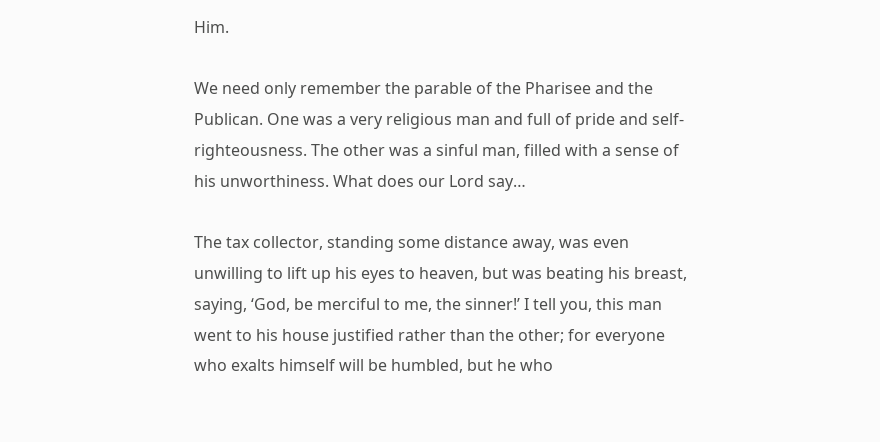Him.

We need only remember the parable of the Pharisee and the Publican. One was a very religious man and full of pride and self-righteousness. The other was a sinful man, filled with a sense of his unworthiness. What does our Lord say…

The tax collector, standing some distance away, was even unwilling to lift up his eyes to heaven, but was beating his breast, saying, ‘God, be merciful to me, the sinner!’ I tell you, this man went to his house justified rather than the other; for everyone who exalts himself will be humbled, but he who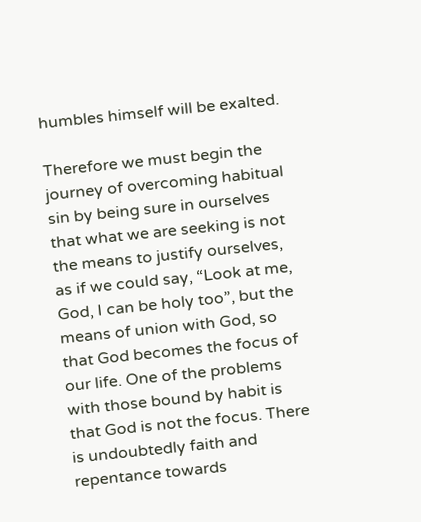humbles himself will be exalted.

Therefore we must begin the journey of overcoming habitual sin by being sure in ourselves that what we are seeking is not the means to justify ourselves, as if we could say, “Look at me, God, I can be holy too”, but the means of union with God, so that God becomes the focus of our life. One of the problems with those bound by habit is that God is not the focus. There is undoubtedly faith and repentance towards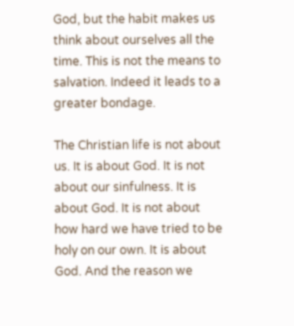God, but the habit makes us think about ourselves all the time. This is not the means to salvation. Indeed it leads to a greater bondage.

The Christian life is not about us. It is about God. It is not about our sinfulness. It is about God. It is not about how hard we have tried to be holy on our own. It is about God. And the reason we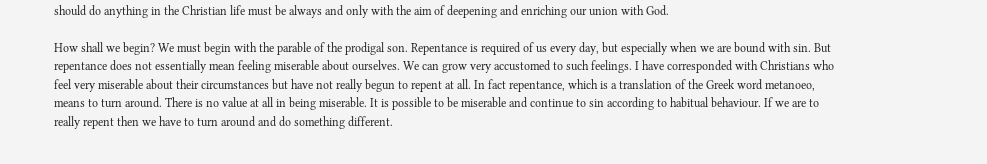should do anything in the Christian life must be always and only with the aim of deepening and enriching our union with God.

How shall we begin? We must begin with the parable of the prodigal son. Repentance is required of us every day, but especially when we are bound with sin. But repentance does not essentially mean feeling miserable about ourselves. We can grow very accustomed to such feelings. I have corresponded with Christians who feel very miserable about their circumstances but have not really begun to repent at all. In fact repentance, which is a translation of the Greek word metanoeo, means to turn around. There is no value at all in being miserable. It is possible to be miserable and continue to sin according to habitual behaviour. If we are to really repent then we have to turn around and do something different.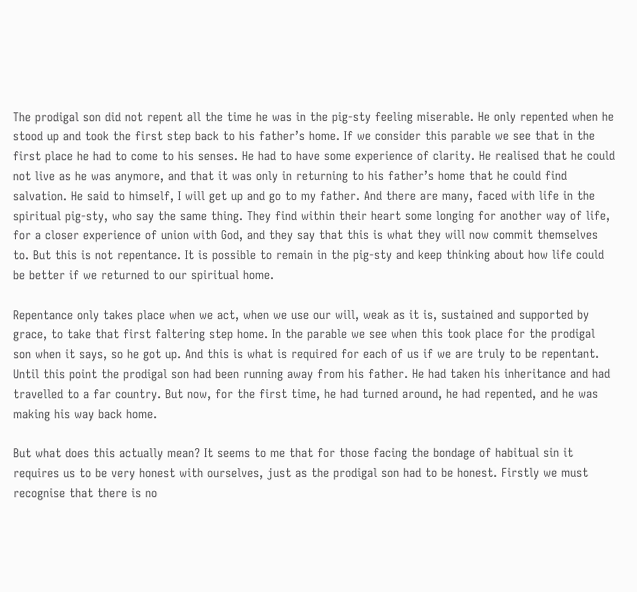The prodigal son did not repent all the time he was in the pig-sty feeling miserable. He only repented when he stood up and took the first step back to his father’s home. If we consider this parable we see that in the first place he had to come to his senses. He had to have some experience of clarity. He realised that he could not live as he was anymore, and that it was only in returning to his father’s home that he could find salvation. He said to himself, I will get up and go to my father. And there are many, faced with life in the spiritual pig-sty, who say the same thing. They find within their heart some longing for another way of life, for a closer experience of union with God, and they say that this is what they will now commit themselves to. But this is not repentance. It is possible to remain in the pig-sty and keep thinking about how life could be better if we returned to our spiritual home.

Repentance only takes place when we act, when we use our will, weak as it is, sustained and supported by grace, to take that first faltering step home. In the parable we see when this took place for the prodigal son when it says, so he got up. And this is what is required for each of us if we are truly to be repentant. Until this point the prodigal son had been running away from his father. He had taken his inheritance and had travelled to a far country. But now, for the first time, he had turned around, he had repented, and he was making his way back home.

But what does this actually mean? It seems to me that for those facing the bondage of habitual sin it requires us to be very honest with ourselves, just as the prodigal son had to be honest. Firstly we must recognise that there is no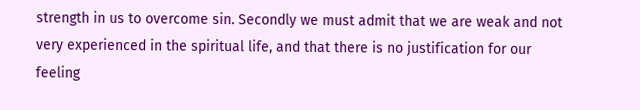strength in us to overcome sin. Secondly we must admit that we are weak and not very experienced in the spiritual life, and that there is no justification for our feeling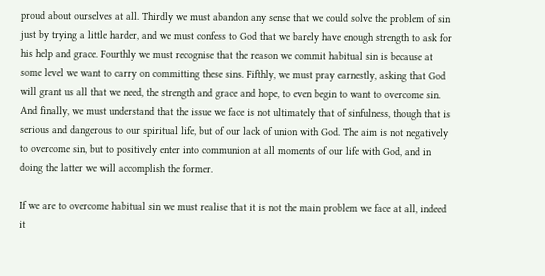proud about ourselves at all. Thirdly we must abandon any sense that we could solve the problem of sin just by trying a little harder, and we must confess to God that we barely have enough strength to ask for his help and grace. Fourthly we must recognise that the reason we commit habitual sin is because at some level we want to carry on committing these sins. Fifthly, we must pray earnestly, asking that God will grant us all that we need, the strength and grace and hope, to even begin to want to overcome sin. And finally, we must understand that the issue we face is not ultimately that of sinfulness, though that is serious and dangerous to our spiritual life, but of our lack of union with God. The aim is not negatively to overcome sin, but to positively enter into communion at all moments of our life with God, and in doing the latter we will accomplish the former.

If we are to overcome habitual sin we must realise that it is not the main problem we face at all, indeed it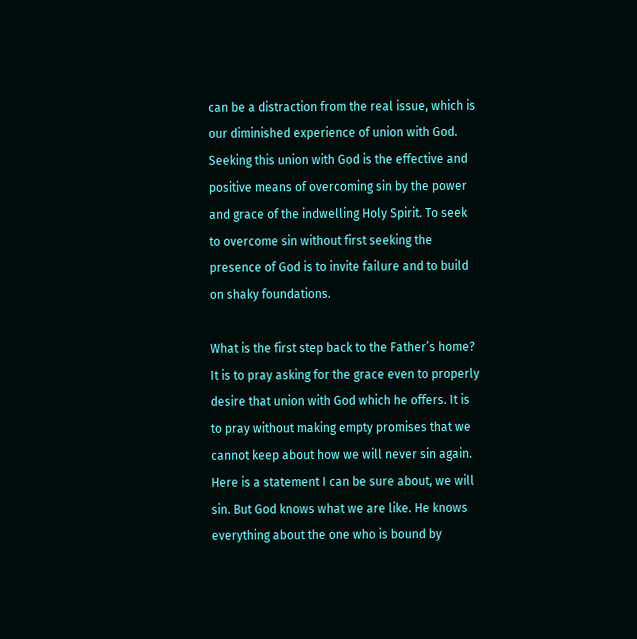can be a distraction from the real issue, which is our diminished experience of union with God. Seeking this union with God is the effective and positive means of overcoming sin by the power and grace of the indwelling Holy Spirit. To seek to overcome sin without first seeking the presence of God is to invite failure and to build on shaky foundations.

What is the first step back to the Father’s home? It is to pray asking for the grace even to properly desire that union with God which he offers. It is to pray without making empty promises that we cannot keep about how we will never sin again. Here is a statement I can be sure about, we will sin. But God knows what we are like. He knows everything about the one who is bound by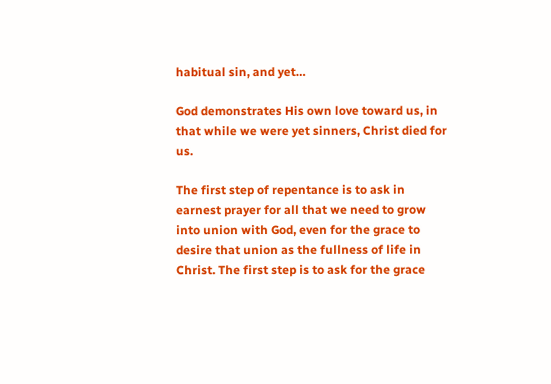habitual sin, and yet…

God demonstrates His own love toward us, in that while we were yet sinners, Christ died for us.

The first step of repentance is to ask in earnest prayer for all that we need to grow into union with God, even for the grace to desire that union as the fullness of life in Christ. The first step is to ask for the grace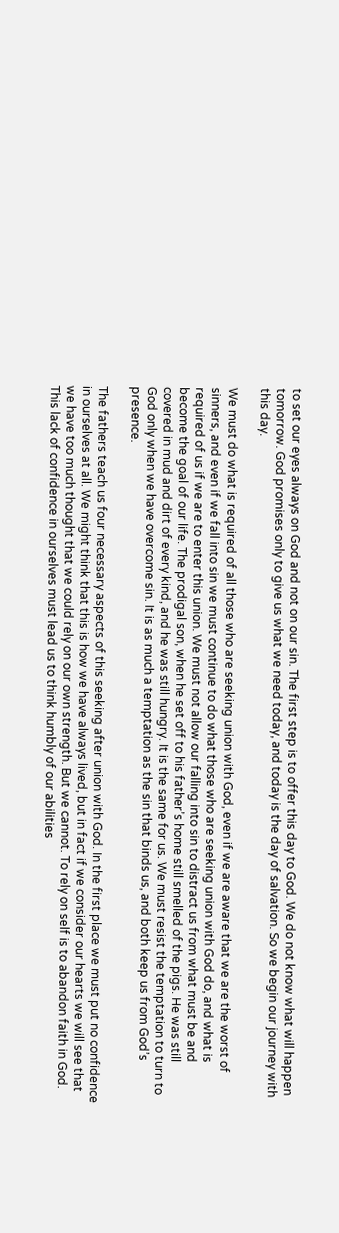to set our eyes always on God and not on our sin. The first step is to offer this day to God. We do not know what will happen tomorrow. God promises only to give us what we need today, and today is the day of salvation. So we begin our journey with this day.

We must do what is required of all those who are seeking union with God, even if we are aware that we are the worst of sinners, and even if we fall into sin we must continue to do what those who are seeking union with God do, and what is required of us if we are to enter this union. We must not allow our falling into sin to distract us from what must be and become the goal of our life. The prodigal son, when he set off to his father’s home still smelled of the pigs. He was still covered in mud and dirt of every kind, and he was still hungry. It is the same for us. We must resist the temptation to turn to God only when we have overcome sin. It is as much a temptation as the sin that binds us, and both keep us from God’s presence.

The fathers teach us four necessary aspects of this seeking after union with God. In the first place we must put no confidence in ourselves at all. We might think that this is how we have always lived, but in fact if we consider our hearts we will see that we have too much thought that we could rely on our own strength. But we cannot. To rely on self is to abandon faith in God. This lack of confidence in ourselves must lead us to think humbly of our abilities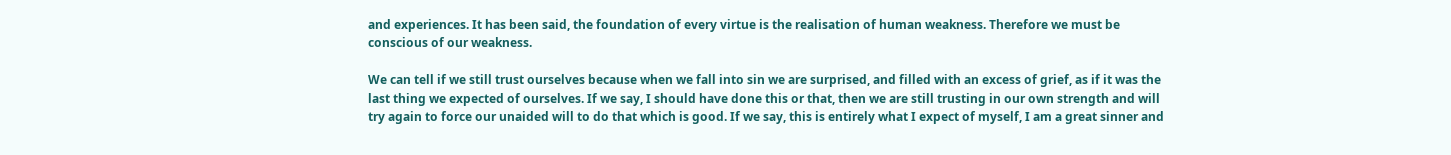and experiences. It has been said, the foundation of every virtue is the realisation of human weakness. Therefore we must be conscious of our weakness.

We can tell if we still trust ourselves because when we fall into sin we are surprised, and filled with an excess of grief, as if it was the last thing we expected of ourselves. If we say, I should have done this or that, then we are still trusting in our own strength and will try again to force our unaided will to do that which is good. If we say, this is entirely what I expect of myself, I am a great sinner and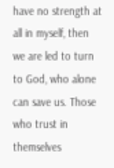have no strength at all in myself, then we are led to turn to God, who alone can save us. Those who trust in themselves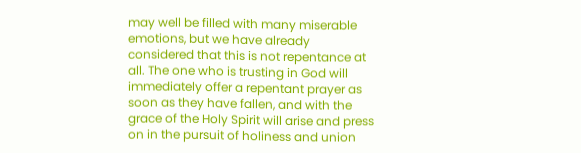may well be filled with many miserable emotions, but we have already considered that this is not repentance at all. The one who is trusting in God will immediately offer a repentant prayer as soon as they have fallen, and with the grace of the Holy Spirit will arise and press on in the pursuit of holiness and union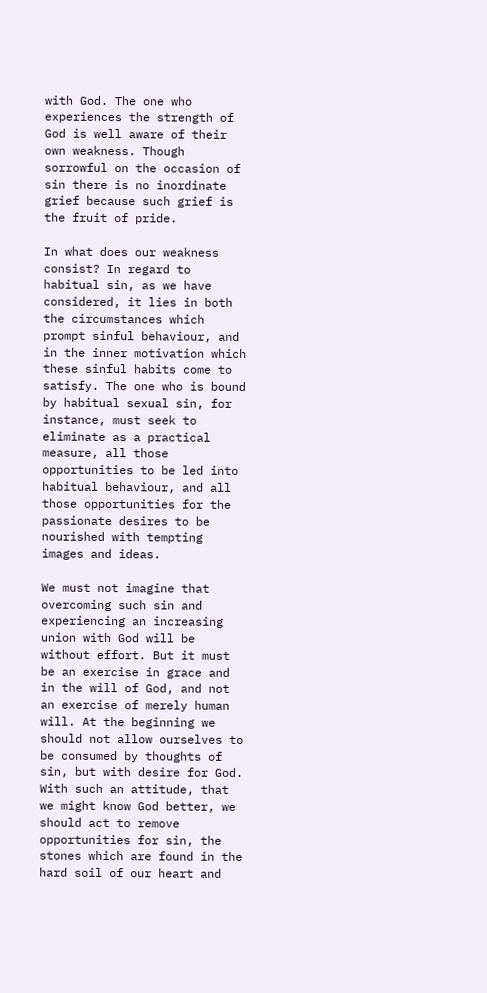with God. The one who experiences the strength of God is well aware of their own weakness. Though sorrowful on the occasion of sin there is no inordinate grief because such grief is the fruit of pride.

In what does our weakness consist? In regard to habitual sin, as we have considered, it lies in both the circumstances which prompt sinful behaviour, and in the inner motivation which these sinful habits come to satisfy. The one who is bound by habitual sexual sin, for instance, must seek to eliminate as a practical measure, all those opportunities to be led into habitual behaviour, and all those opportunities for the passionate desires to be nourished with tempting images and ideas.

We must not imagine that overcoming such sin and experiencing an increasing union with God will be without effort. But it must be an exercise in grace and in the will of God, and not an exercise of merely human will. At the beginning we should not allow ourselves to be consumed by thoughts of sin, but with desire for God. With such an attitude, that we might know God better, we should act to remove opportunities for sin, the stones which are found in the hard soil of our heart and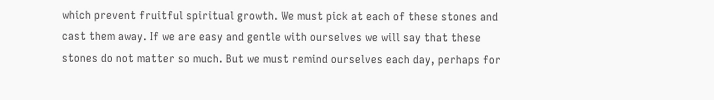which prevent fruitful spiritual growth. We must pick at each of these stones and cast them away. If we are easy and gentle with ourselves we will say that these stones do not matter so much. But we must remind ourselves each day, perhaps for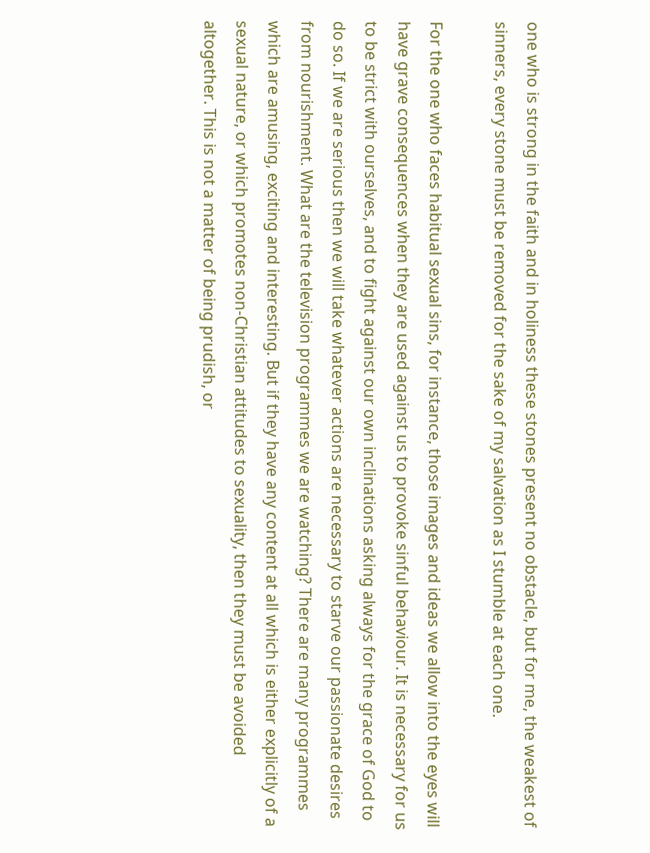one who is strong in the faith and in holiness these stones present no obstacle, but for me, the weakest of sinners, every stone must be removed for the sake of my salvation as I stumble at each one.

For the one who faces habitual sexual sins, for instance, those images and ideas we allow into the eyes will have grave consequences when they are used against us to provoke sinful behaviour. It is necessary for us to be strict with ourselves, and to fight against our own inclinations asking always for the grace of God to do so. If we are serious then we will take whatever actions are necessary to starve our passionate desires from nourishment. What are the television programmes we are watching? There are many programmes which are amusing, exciting and interesting. But if they have any content at all which is either explicitly of a sexual nature, or which promotes non-Christian attitudes to sexuality, then they must be avoided altogether. This is not a matter of being prudish, or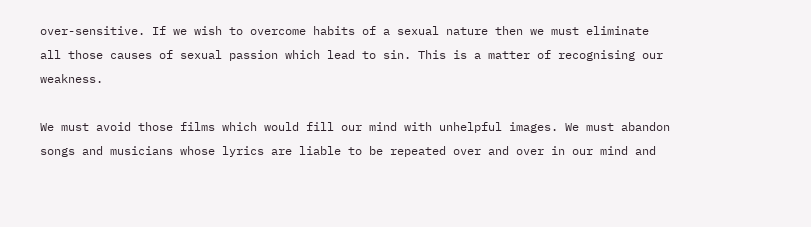over-sensitive. If we wish to overcome habits of a sexual nature then we must eliminate all those causes of sexual passion which lead to sin. This is a matter of recognising our weakness.

We must avoid those films which would fill our mind with unhelpful images. We must abandon songs and musicians whose lyrics are liable to be repeated over and over in our mind and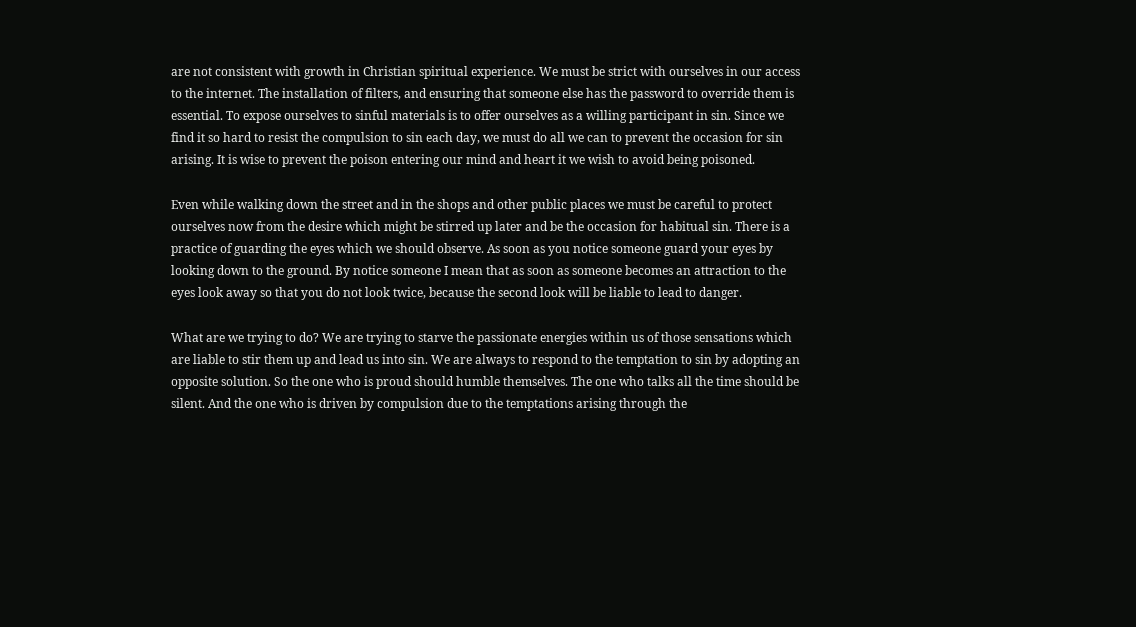are not consistent with growth in Christian spiritual experience. We must be strict with ourselves in our access to the internet. The installation of filters, and ensuring that someone else has the password to override them is essential. To expose ourselves to sinful materials is to offer ourselves as a willing participant in sin. Since we find it so hard to resist the compulsion to sin each day, we must do all we can to prevent the occasion for sin arising. It is wise to prevent the poison entering our mind and heart it we wish to avoid being poisoned.

Even while walking down the street and in the shops and other public places we must be careful to protect ourselves now from the desire which might be stirred up later and be the occasion for habitual sin. There is a practice of guarding the eyes which we should observe. As soon as you notice someone guard your eyes by looking down to the ground. By notice someone I mean that as soon as someone becomes an attraction to the eyes look away so that you do not look twice, because the second look will be liable to lead to danger.

What are we trying to do? We are trying to starve the passionate energies within us of those sensations which are liable to stir them up and lead us into sin. We are always to respond to the temptation to sin by adopting an opposite solution. So the one who is proud should humble themselves. The one who talks all the time should be silent. And the one who is driven by compulsion due to the temptations arising through the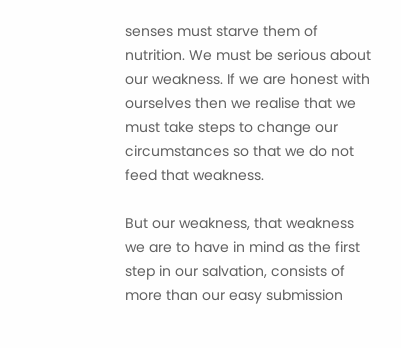senses must starve them of nutrition. We must be serious about our weakness. If we are honest with ourselves then we realise that we must take steps to change our circumstances so that we do not feed that weakness.

But our weakness, that weakness we are to have in mind as the first step in our salvation, consists of more than our easy submission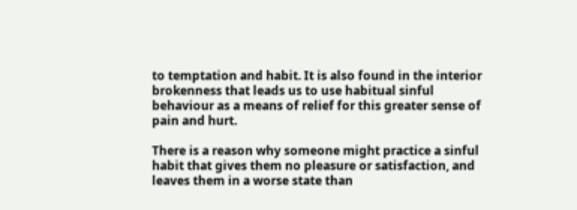to temptation and habit. It is also found in the interior brokenness that leads us to use habitual sinful behaviour as a means of relief for this greater sense of pain and hurt.

There is a reason why someone might practice a sinful habit that gives them no pleasure or satisfaction, and leaves them in a worse state than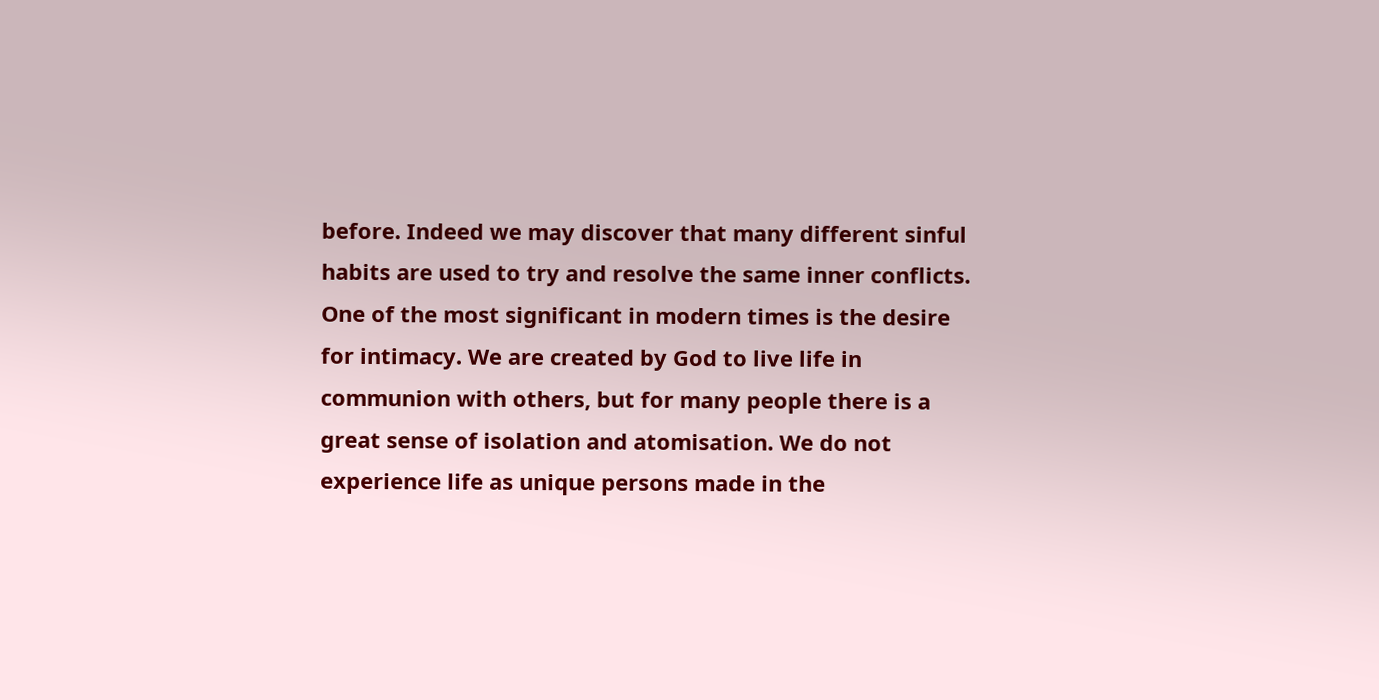before. Indeed we may discover that many different sinful habits are used to try and resolve the same inner conflicts. One of the most significant in modern times is the desire for intimacy. We are created by God to live life in communion with others, but for many people there is a great sense of isolation and atomisation. We do not experience life as unique persons made in the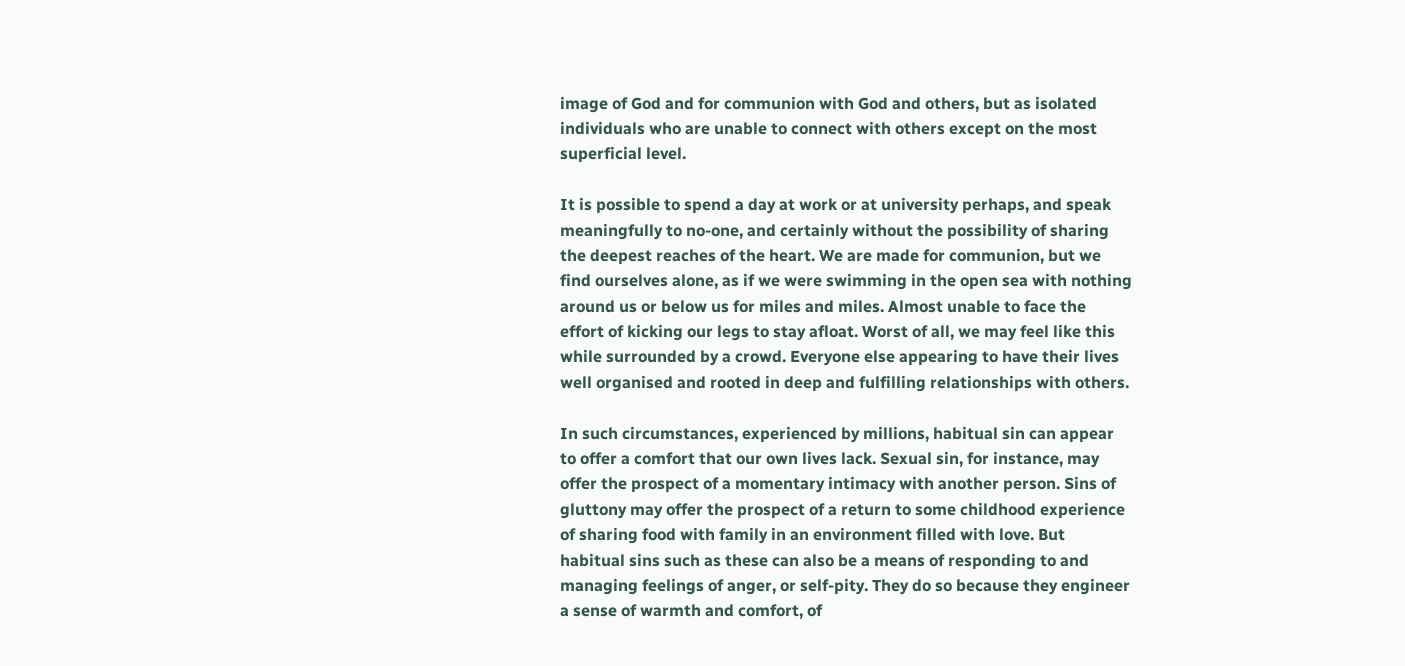image of God and for communion with God and others, but as isolated individuals who are unable to connect with others except on the most superficial level.

It is possible to spend a day at work or at university perhaps, and speak meaningfully to no-one, and certainly without the possibility of sharing the deepest reaches of the heart. We are made for communion, but we find ourselves alone, as if we were swimming in the open sea with nothing around us or below us for miles and miles. Almost unable to face the effort of kicking our legs to stay afloat. Worst of all, we may feel like this while surrounded by a crowd. Everyone else appearing to have their lives well organised and rooted in deep and fulfilling relationships with others.

In such circumstances, experienced by millions, habitual sin can appear to offer a comfort that our own lives lack. Sexual sin, for instance, may offer the prospect of a momentary intimacy with another person. Sins of gluttony may offer the prospect of a return to some childhood experience of sharing food with family in an environment filled with love. But habitual sins such as these can also be a means of responding to and managing feelings of anger, or self-pity. They do so because they engineer a sense of warmth and comfort, of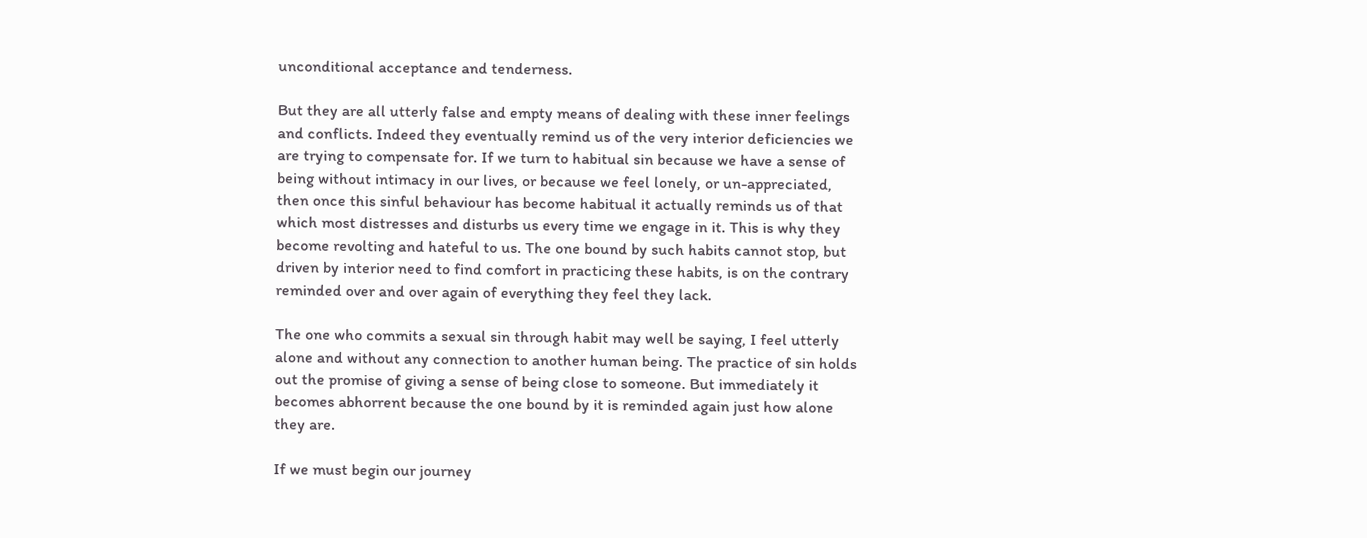unconditional acceptance and tenderness.

But they are all utterly false and empty means of dealing with these inner feelings and conflicts. Indeed they eventually remind us of the very interior deficiencies we are trying to compensate for. If we turn to habitual sin because we have a sense of being without intimacy in our lives, or because we feel lonely, or un-appreciated, then once this sinful behaviour has become habitual it actually reminds us of that which most distresses and disturbs us every time we engage in it. This is why they become revolting and hateful to us. The one bound by such habits cannot stop, but driven by interior need to find comfort in practicing these habits, is on the contrary reminded over and over again of everything they feel they lack.

The one who commits a sexual sin through habit may well be saying, I feel utterly alone and without any connection to another human being. The practice of sin holds out the promise of giving a sense of being close to someone. But immediately it becomes abhorrent because the one bound by it is reminded again just how alone they are.

If we must begin our journey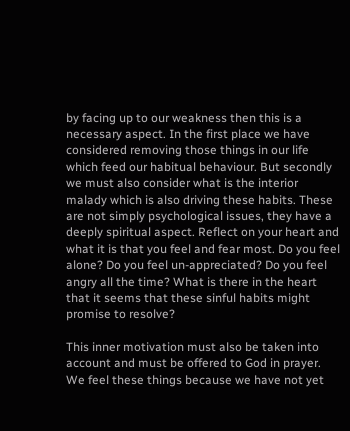by facing up to our weakness then this is a necessary aspect. In the first place we have considered removing those things in our life which feed our habitual behaviour. But secondly we must also consider what is the interior malady which is also driving these habits. These are not simply psychological issues, they have a deeply spiritual aspect. Reflect on your heart and what it is that you feel and fear most. Do you feel alone? Do you feel un-appreciated? Do you feel angry all the time? What is there in the heart that it seems that these sinful habits might promise to resolve?

This inner motivation must also be taken into account and must be offered to God in prayer. We feel these things because we have not yet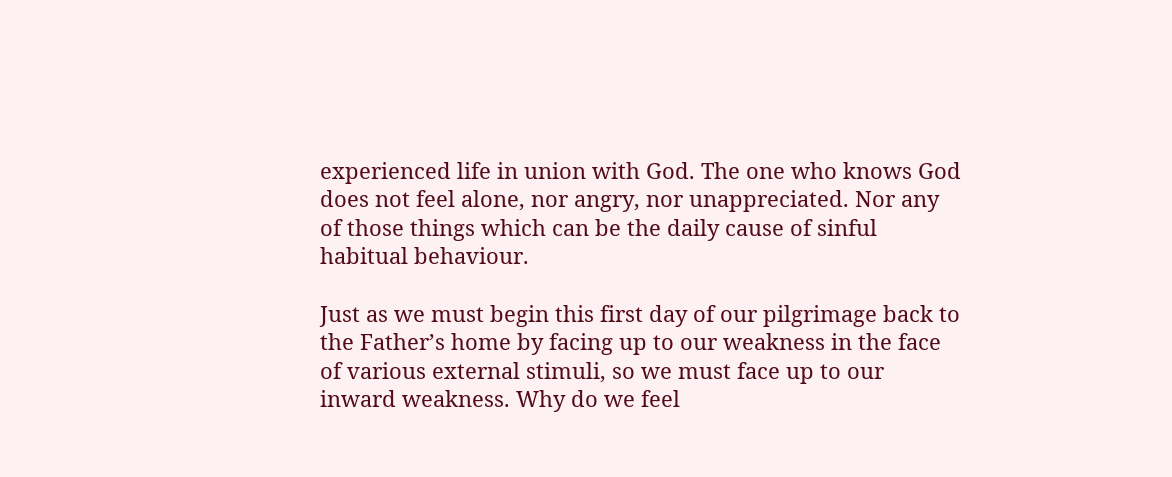experienced life in union with God. The one who knows God does not feel alone, nor angry, nor unappreciated. Nor any of those things which can be the daily cause of sinful habitual behaviour.

Just as we must begin this first day of our pilgrimage back to the Father’s home by facing up to our weakness in the face of various external stimuli, so we must face up to our inward weakness. Why do we feel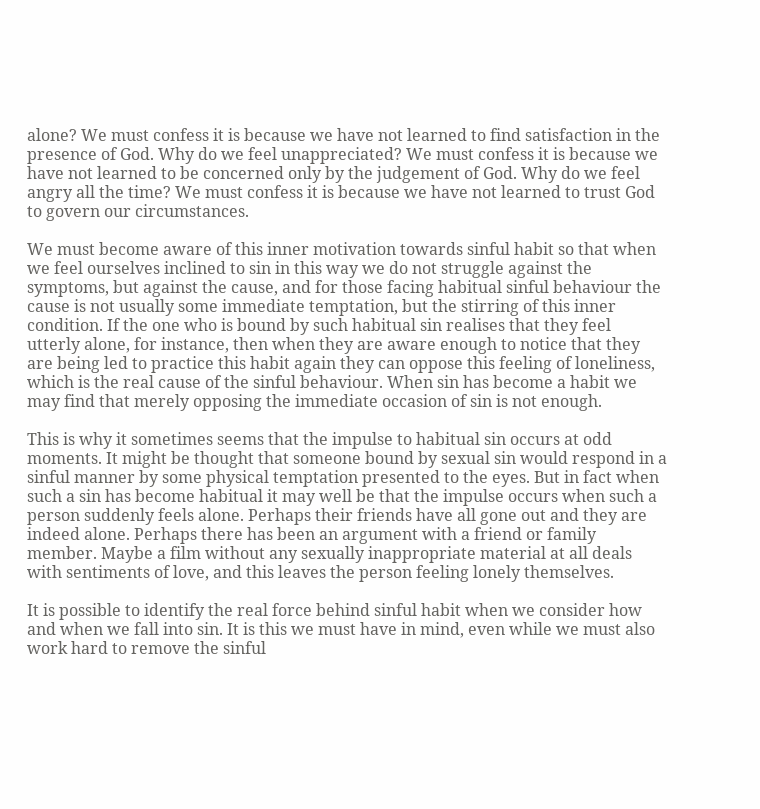alone? We must confess it is because we have not learned to find satisfaction in the presence of God. Why do we feel unappreciated? We must confess it is because we have not learned to be concerned only by the judgement of God. Why do we feel angry all the time? We must confess it is because we have not learned to trust God to govern our circumstances.

We must become aware of this inner motivation towards sinful habit so that when we feel ourselves inclined to sin in this way we do not struggle against the symptoms, but against the cause, and for those facing habitual sinful behaviour the cause is not usually some immediate temptation, but the stirring of this inner condition. If the one who is bound by such habitual sin realises that they feel utterly alone, for instance, then when they are aware enough to notice that they are being led to practice this habit again they can oppose this feeling of loneliness, which is the real cause of the sinful behaviour. When sin has become a habit we may find that merely opposing the immediate occasion of sin is not enough.

This is why it sometimes seems that the impulse to habitual sin occurs at odd moments. It might be thought that someone bound by sexual sin would respond in a sinful manner by some physical temptation presented to the eyes. But in fact when such a sin has become habitual it may well be that the impulse occurs when such a person suddenly feels alone. Perhaps their friends have all gone out and they are indeed alone. Perhaps there has been an argument with a friend or family member. Maybe a film without any sexually inappropriate material at all deals with sentiments of love, and this leaves the person feeling lonely themselves.

It is possible to identify the real force behind sinful habit when we consider how and when we fall into sin. It is this we must have in mind, even while we must also work hard to remove the sinful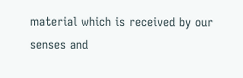material which is received by our senses and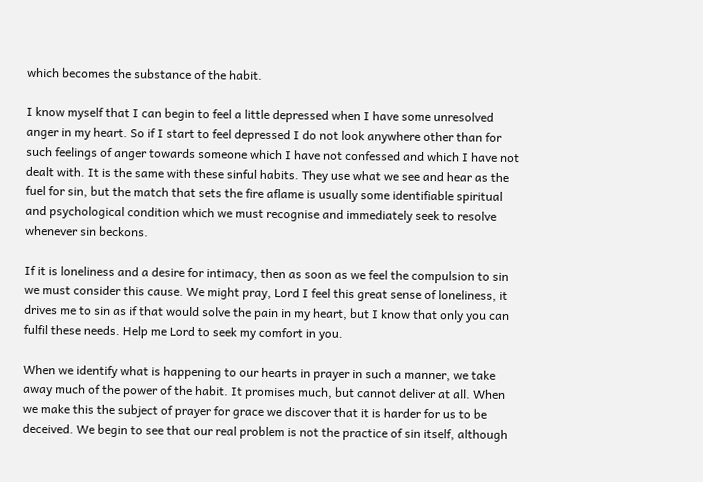which becomes the substance of the habit.

I know myself that I can begin to feel a little depressed when I have some unresolved anger in my heart. So if I start to feel depressed I do not look anywhere other than for such feelings of anger towards someone which I have not confessed and which I have not dealt with. It is the same with these sinful habits. They use what we see and hear as the fuel for sin, but the match that sets the fire aflame is usually some identifiable spiritual and psychological condition which we must recognise and immediately seek to resolve whenever sin beckons.

If it is loneliness and a desire for intimacy, then as soon as we feel the compulsion to sin we must consider this cause. We might pray, Lord I feel this great sense of loneliness, it drives me to sin as if that would solve the pain in my heart, but I know that only you can fulfil these needs. Help me Lord to seek my comfort in you.

When we identify what is happening to our hearts in prayer in such a manner, we take away much of the power of the habit. It promises much, but cannot deliver at all. When we make this the subject of prayer for grace we discover that it is harder for us to be deceived. We begin to see that our real problem is not the practice of sin itself, although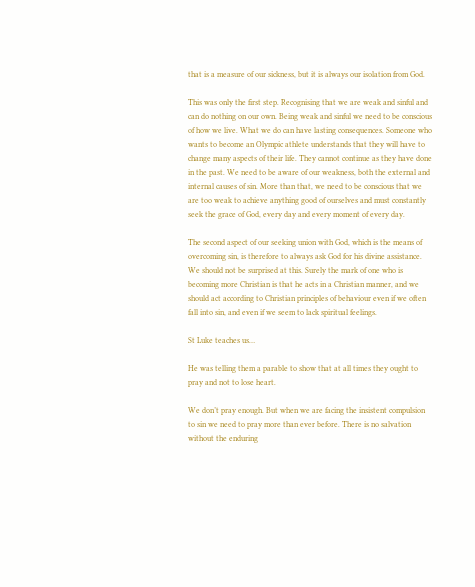that is a measure of our sickness, but it is always our isolation from God.

This was only the first step. Recognising that we are weak and sinful and can do nothing on our own. Being weak and sinful we need to be conscious of how we live. What we do can have lasting consequences. Someone who wants to become an Olympic athlete understands that they will have to change many aspects of their life. They cannot continue as they have done in the past. We need to be aware of our weakness, both the external and internal causes of sin. More than that, we need to be conscious that we are too weak to achieve anything good of ourselves and must constantly seek the grace of God, every day and every moment of every day.

The second aspect of our seeking union with God, which is the means of overcoming sin, is therefore to always ask God for his divine assistance. We should not be surprised at this. Surely the mark of one who is becoming more Christian is that he acts in a Christian manner, and we should act according to Christian principles of behaviour even if we often fall into sin, and even if we seem to lack spiritual feelings.

St Luke teaches us…

He was telling them a parable to show that at all times they ought to pray and not to lose heart.

We don’t pray enough. But when we are facing the insistent compulsion to sin we need to pray more than ever before. There is no salvation without the enduring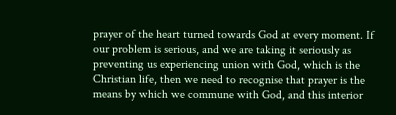prayer of the heart turned towards God at every moment. If our problem is serious, and we are taking it seriously as preventing us experiencing union with God, which is the Christian life, then we need to recognise that prayer is the means by which we commune with God, and this interior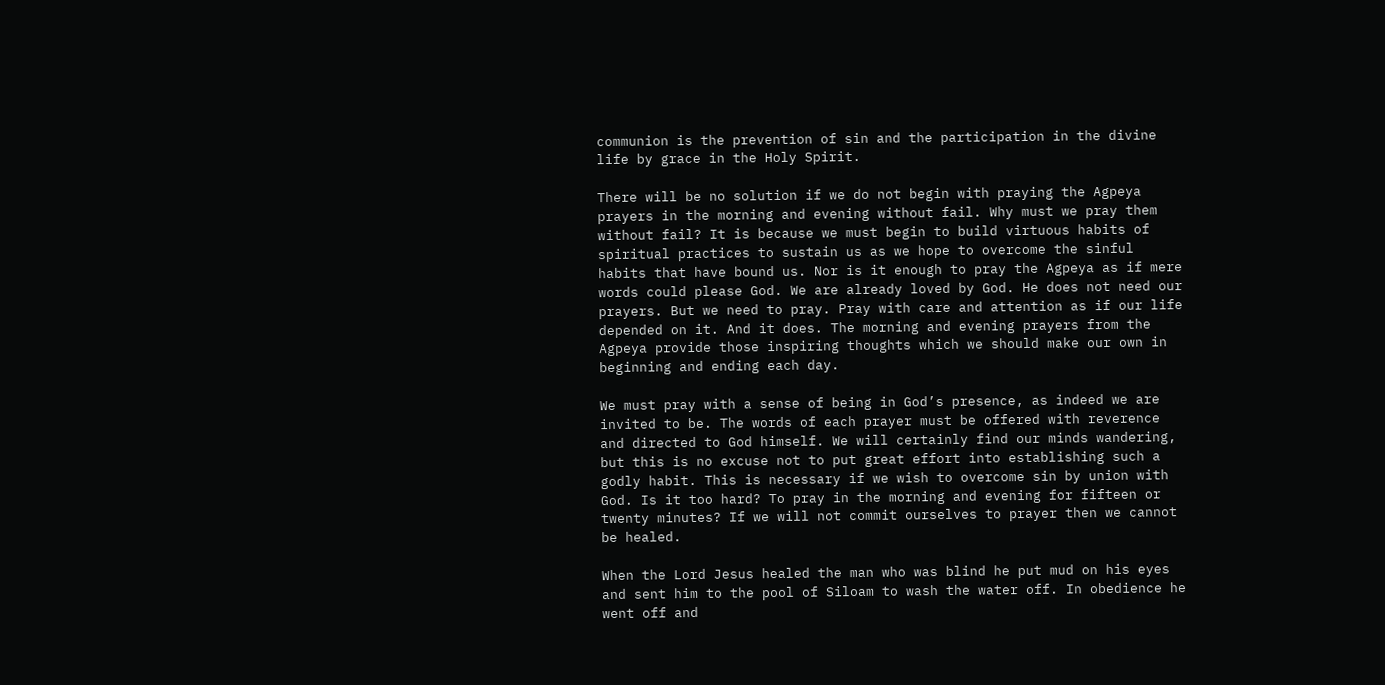communion is the prevention of sin and the participation in the divine life by grace in the Holy Spirit.

There will be no solution if we do not begin with praying the Agpeya prayers in the morning and evening without fail. Why must we pray them without fail? It is because we must begin to build virtuous habits of spiritual practices to sustain us as we hope to overcome the sinful habits that have bound us. Nor is it enough to pray the Agpeya as if mere words could please God. We are already loved by God. He does not need our prayers. But we need to pray. Pray with care and attention as if our life depended on it. And it does. The morning and evening prayers from the Agpeya provide those inspiring thoughts which we should make our own in beginning and ending each day.

We must pray with a sense of being in God’s presence, as indeed we are invited to be. The words of each prayer must be offered with reverence and directed to God himself. We will certainly find our minds wandering, but this is no excuse not to put great effort into establishing such a godly habit. This is necessary if we wish to overcome sin by union with God. Is it too hard? To pray in the morning and evening for fifteen or twenty minutes? If we will not commit ourselves to prayer then we cannot be healed.

When the Lord Jesus healed the man who was blind he put mud on his eyes and sent him to the pool of Siloam to wash the water off. In obedience he went off and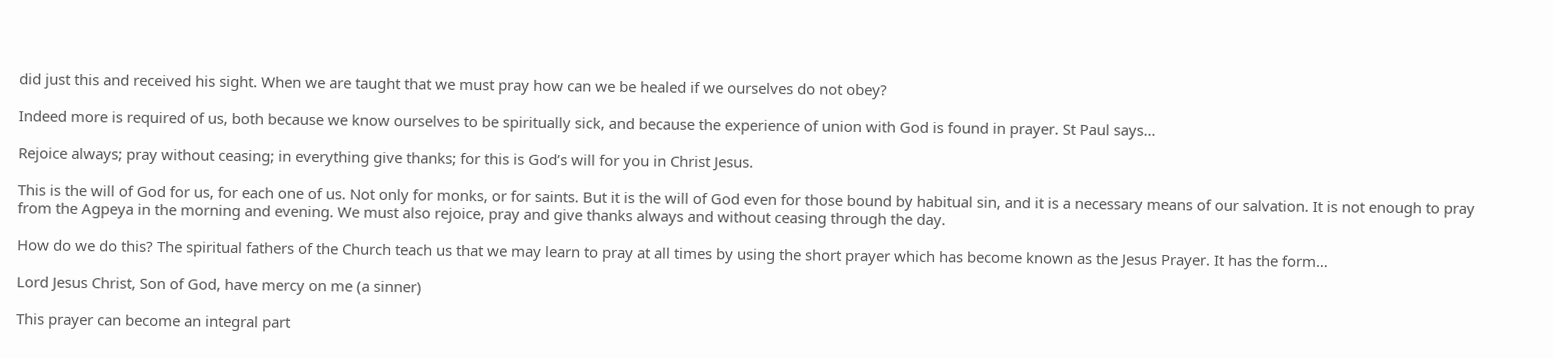did just this and received his sight. When we are taught that we must pray how can we be healed if we ourselves do not obey?

Indeed more is required of us, both because we know ourselves to be spiritually sick, and because the experience of union with God is found in prayer. St Paul says…

Rejoice always; pray without ceasing; in everything give thanks; for this is God’s will for you in Christ Jesus.

This is the will of God for us, for each one of us. Not only for monks, or for saints. But it is the will of God even for those bound by habitual sin, and it is a necessary means of our salvation. It is not enough to pray from the Agpeya in the morning and evening. We must also rejoice, pray and give thanks always and without ceasing through the day.

How do we do this? The spiritual fathers of the Church teach us that we may learn to pray at all times by using the short prayer which has become known as the Jesus Prayer. It has the form…

Lord Jesus Christ, Son of God, have mercy on me (a sinner)

This prayer can become an integral part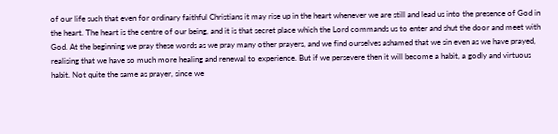of our life such that even for ordinary faithful Christians it may rise up in the heart whenever we are still and lead us into the presence of God in the heart. The heart is the centre of our being, and it is that secret place which the Lord commands us to enter and shut the door and meet with God. At the beginning we pray these words as we pray many other prayers, and we find ourselves ashamed that we sin even as we have prayed, realising that we have so much more healing and renewal to experience. But if we persevere then it will become a habit, a godly and virtuous habit. Not quite the same as prayer, since we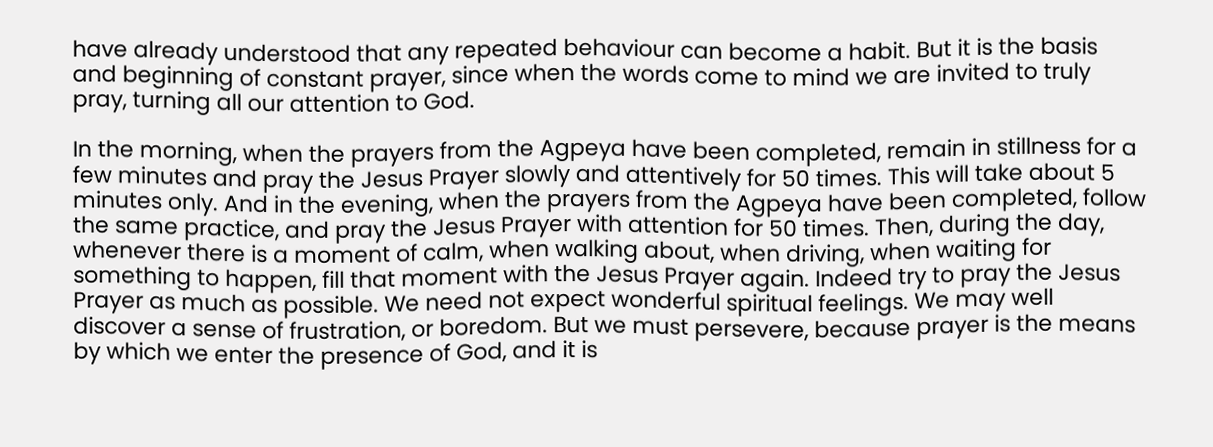have already understood that any repeated behaviour can become a habit. But it is the basis and beginning of constant prayer, since when the words come to mind we are invited to truly pray, turning all our attention to God.

In the morning, when the prayers from the Agpeya have been completed, remain in stillness for a few minutes and pray the Jesus Prayer slowly and attentively for 50 times. This will take about 5 minutes only. And in the evening, when the prayers from the Agpeya have been completed, follow the same practice, and pray the Jesus Prayer with attention for 50 times. Then, during the day, whenever there is a moment of calm, when walking about, when driving, when waiting for something to happen, fill that moment with the Jesus Prayer again. Indeed try to pray the Jesus Prayer as much as possible. We need not expect wonderful spiritual feelings. We may well discover a sense of frustration, or boredom. But we must persevere, because prayer is the means by which we enter the presence of God, and it is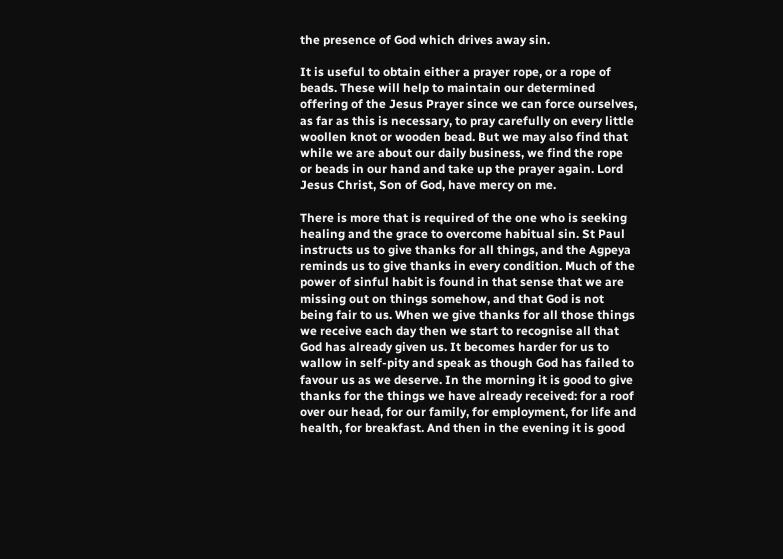the presence of God which drives away sin.

It is useful to obtain either a prayer rope, or a rope of beads. These will help to maintain our determined offering of the Jesus Prayer since we can force ourselves, as far as this is necessary, to pray carefully on every little woollen knot or wooden bead. But we may also find that while we are about our daily business, we find the rope or beads in our hand and take up the prayer again. Lord Jesus Christ, Son of God, have mercy on me.

There is more that is required of the one who is seeking healing and the grace to overcome habitual sin. St Paul instructs us to give thanks for all things, and the Agpeya reminds us to give thanks in every condition. Much of the power of sinful habit is found in that sense that we are missing out on things somehow, and that God is not being fair to us. When we give thanks for all those things we receive each day then we start to recognise all that God has already given us. It becomes harder for us to wallow in self-pity and speak as though God has failed to favour us as we deserve. In the morning it is good to give thanks for the things we have already received: for a roof over our head, for our family, for employment, for life and health, for breakfast. And then in the evening it is good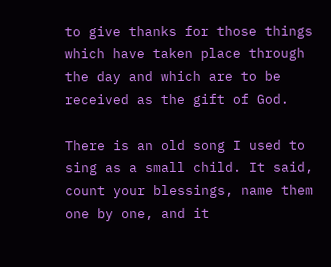to give thanks for those things which have taken place through the day and which are to be received as the gift of God.

There is an old song I used to sing as a small child. It said, count your blessings, name them one by one, and it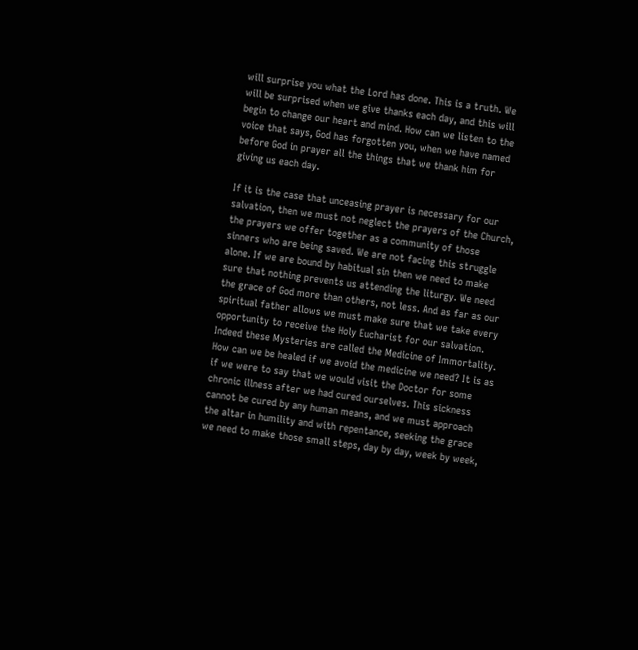will surprise you what the Lord has done. This is a truth. We will be surprised when we give thanks each day, and this will begin to change our heart and mind. How can we listen to the voice that says, God has forgotten you, when we have named before God in prayer all the things that we thank him for giving us each day.

If it is the case that unceasing prayer is necessary for our salvation, then we must not neglect the prayers of the Church, the prayers we offer together as a community of those sinners who are being saved. We are not facing this struggle alone. If we are bound by habitual sin then we need to make sure that nothing prevents us attending the liturgy. We need the grace of God more than others, not less. And as far as our spiritual father allows we must make sure that we take every opportunity to receive the Holy Eucharist for our salvation. Indeed these Mysteries are called the Medicine of Immortality. How can we be healed if we avoid the medicine we need? It is as if we were to say that we would visit the Doctor for some chronic illness after we had cured ourselves. This sickness cannot be cured by any human means, and we must approach the altar in humility and with repentance, seeking the grace we need to make those small steps, day by day, week by week,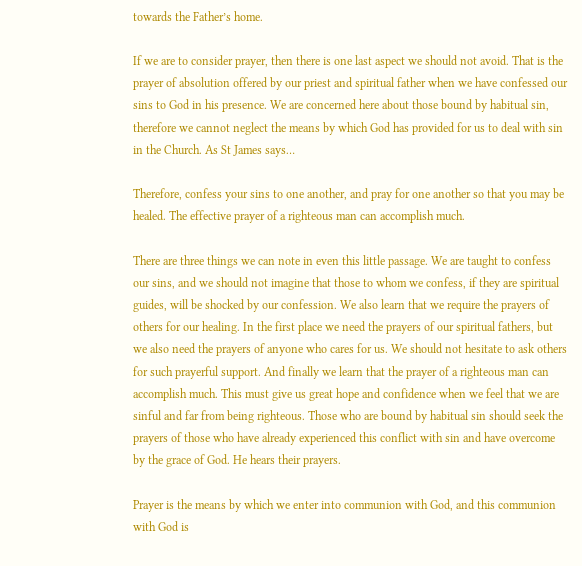towards the Father’s home.

If we are to consider prayer, then there is one last aspect we should not avoid. That is the prayer of absolution offered by our priest and spiritual father when we have confessed our sins to God in his presence. We are concerned here about those bound by habitual sin, therefore we cannot neglect the means by which God has provided for us to deal with sin in the Church. As St James says…

Therefore, confess your sins to one another, and pray for one another so that you may be healed. The effective prayer of a righteous man can accomplish much.

There are three things we can note in even this little passage. We are taught to confess our sins, and we should not imagine that those to whom we confess, if they are spiritual guides, will be shocked by our confession. We also learn that we require the prayers of others for our healing. In the first place we need the prayers of our spiritual fathers, but we also need the prayers of anyone who cares for us. We should not hesitate to ask others for such prayerful support. And finally we learn that the prayer of a righteous man can accomplish much. This must give us great hope and confidence when we feel that we are sinful and far from being righteous. Those who are bound by habitual sin should seek the prayers of those who have already experienced this conflict with sin and have overcome by the grace of God. He hears their prayers.

Prayer is the means by which we enter into communion with God, and this communion with God is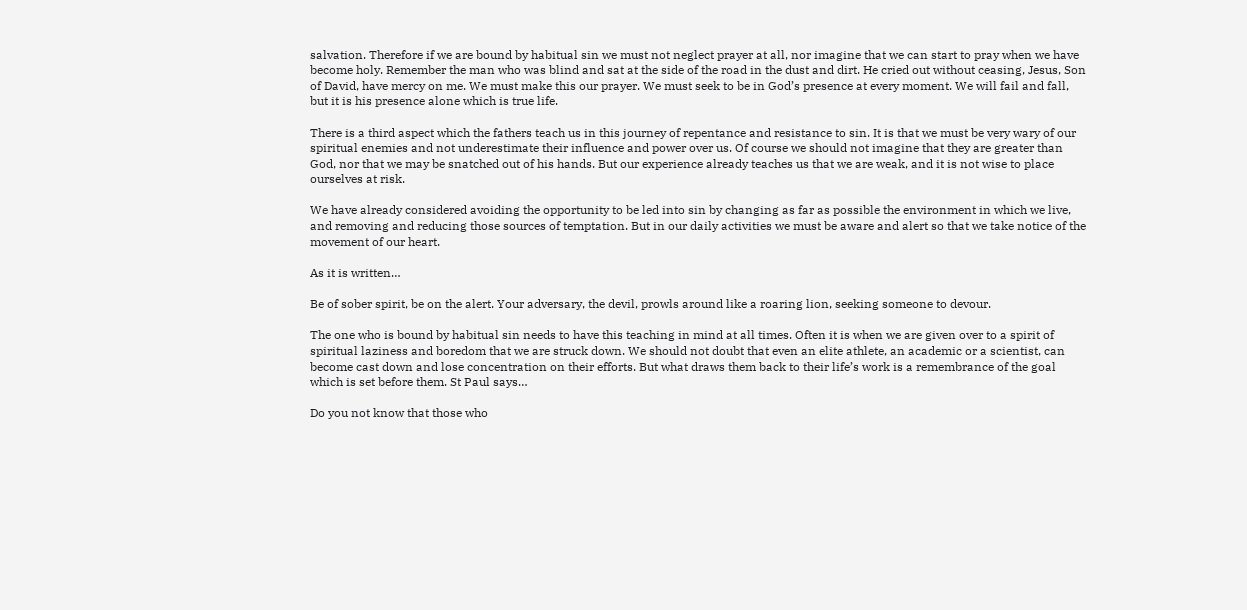salvation. Therefore if we are bound by habitual sin we must not neglect prayer at all, nor imagine that we can start to pray when we have become holy. Remember the man who was blind and sat at the side of the road in the dust and dirt. He cried out without ceasing, Jesus, Son of David, have mercy on me. We must make this our prayer. We must seek to be in God’s presence at every moment. We will fail and fall, but it is his presence alone which is true life.

There is a third aspect which the fathers teach us in this journey of repentance and resistance to sin. It is that we must be very wary of our spiritual enemies and not underestimate their influence and power over us. Of course we should not imagine that they are greater than God, nor that we may be snatched out of his hands. But our experience already teaches us that we are weak, and it is not wise to place ourselves at risk.

We have already considered avoiding the opportunity to be led into sin by changing as far as possible the environment in which we live, and removing and reducing those sources of temptation. But in our daily activities we must be aware and alert so that we take notice of the movement of our heart.

As it is written…

Be of sober spirit, be on the alert. Your adversary, the devil, prowls around like a roaring lion, seeking someone to devour.

The one who is bound by habitual sin needs to have this teaching in mind at all times. Often it is when we are given over to a spirit of spiritual laziness and boredom that we are struck down. We should not doubt that even an elite athlete, an academic or a scientist, can become cast down and lose concentration on their efforts. But what draws them back to their life’s work is a remembrance of the goal which is set before them. St Paul says…

Do you not know that those who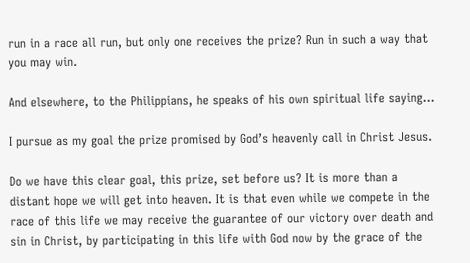run in a race all run, but only one receives the prize? Run in such a way that you may win.

And elsewhere, to the Philippians, he speaks of his own spiritual life saying…

I pursue as my goal the prize promised by God’s heavenly call in Christ Jesus.

Do we have this clear goal, this prize, set before us? It is more than a distant hope we will get into heaven. It is that even while we compete in the race of this life we may receive the guarantee of our victory over death and sin in Christ, by participating in this life with God now by the grace of the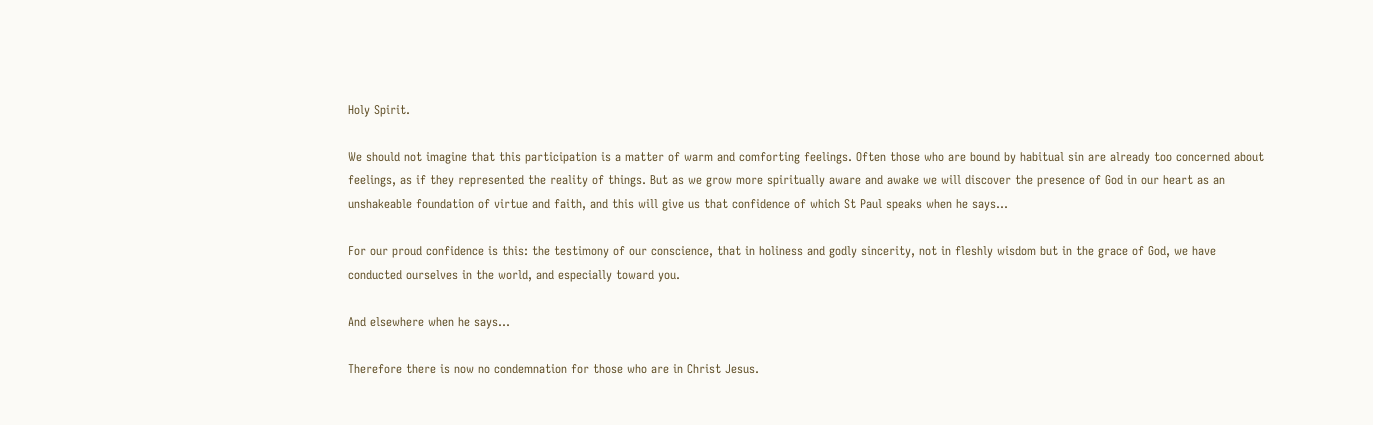Holy Spirit.

We should not imagine that this participation is a matter of warm and comforting feelings. Often those who are bound by habitual sin are already too concerned about feelings, as if they represented the reality of things. But as we grow more spiritually aware and awake we will discover the presence of God in our heart as an unshakeable foundation of virtue and faith, and this will give us that confidence of which St Paul speaks when he says…

For our proud confidence is this: the testimony of our conscience, that in holiness and godly sincerity, not in fleshly wisdom but in the grace of God, we have conducted ourselves in the world, and especially toward you.

And elsewhere when he says…

Therefore there is now no condemnation for those who are in Christ Jesus.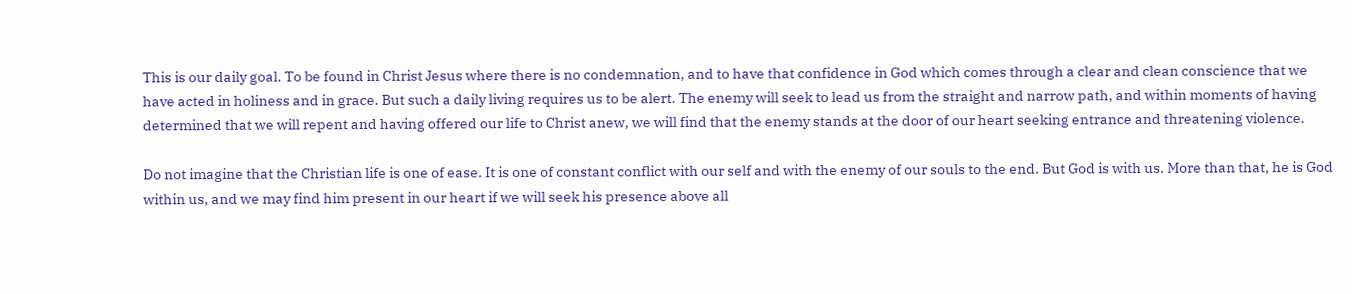This is our daily goal. To be found in Christ Jesus where there is no condemnation, and to have that confidence in God which comes through a clear and clean conscience that we have acted in holiness and in grace. But such a daily living requires us to be alert. The enemy will seek to lead us from the straight and narrow path, and within moments of having determined that we will repent and having offered our life to Christ anew, we will find that the enemy stands at the door of our heart seeking entrance and threatening violence.

Do not imagine that the Christian life is one of ease. It is one of constant conflict with our self and with the enemy of our souls to the end. But God is with us. More than that, he is God within us, and we may find him present in our heart if we will seek his presence above all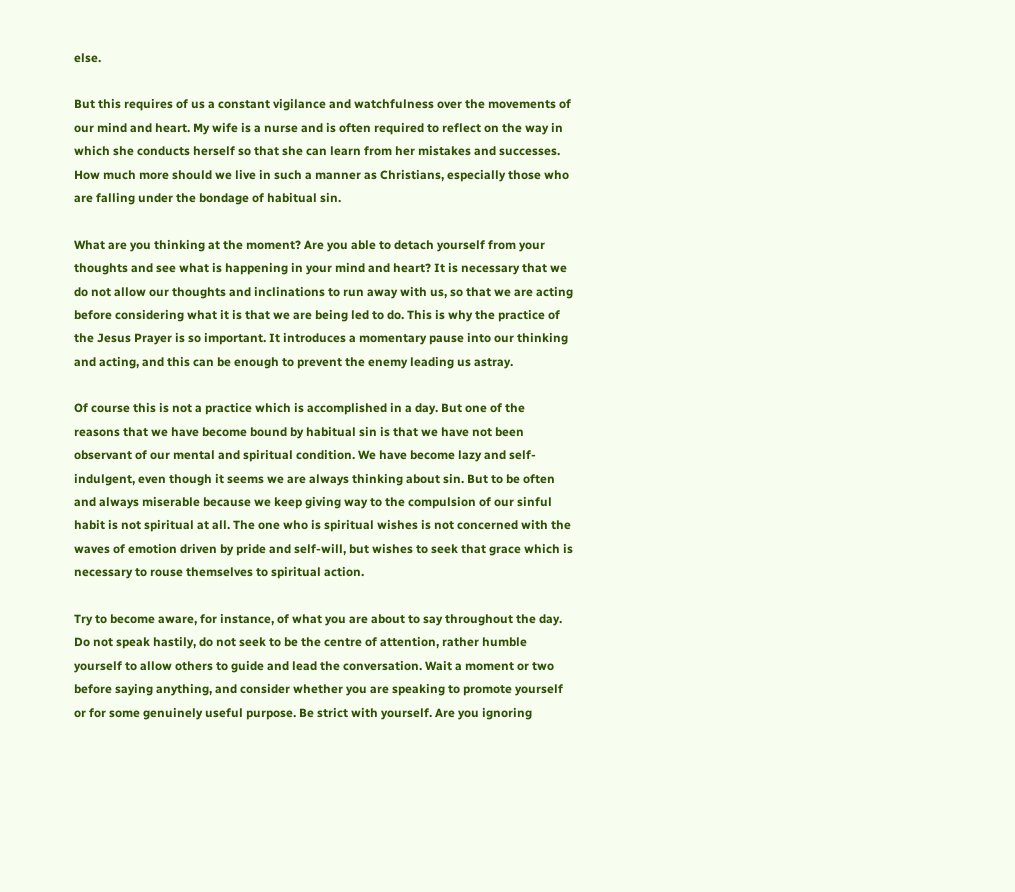else.

But this requires of us a constant vigilance and watchfulness over the movements of our mind and heart. My wife is a nurse and is often required to reflect on the way in which she conducts herself so that she can learn from her mistakes and successes. How much more should we live in such a manner as Christians, especially those who are falling under the bondage of habitual sin.

What are you thinking at the moment? Are you able to detach yourself from your thoughts and see what is happening in your mind and heart? It is necessary that we do not allow our thoughts and inclinations to run away with us, so that we are acting before considering what it is that we are being led to do. This is why the practice of the Jesus Prayer is so important. It introduces a momentary pause into our thinking and acting, and this can be enough to prevent the enemy leading us astray.

Of course this is not a practice which is accomplished in a day. But one of the reasons that we have become bound by habitual sin is that we have not been observant of our mental and spiritual condition. We have become lazy and self-indulgent, even though it seems we are always thinking about sin. But to be often and always miserable because we keep giving way to the compulsion of our sinful habit is not spiritual at all. The one who is spiritual wishes is not concerned with the waves of emotion driven by pride and self-will, but wishes to seek that grace which is necessary to rouse themselves to spiritual action.

Try to become aware, for instance, of what you are about to say throughout the day. Do not speak hastily, do not seek to be the centre of attention, rather humble yourself to allow others to guide and lead the conversation. Wait a moment or two before saying anything, and consider whether you are speaking to promote yourself or for some genuinely useful purpose. Be strict with yourself. Are you ignoring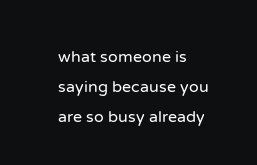what someone is saying because you are so busy already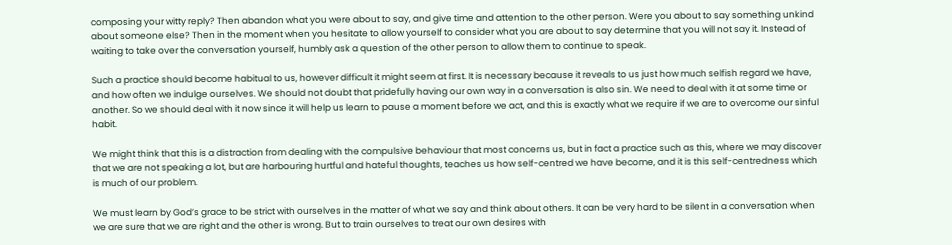composing your witty reply? Then abandon what you were about to say, and give time and attention to the other person. Were you about to say something unkind about someone else? Then in the moment when you hesitate to allow yourself to consider what you are about to say determine that you will not say it. Instead of waiting to take over the conversation yourself, humbly ask a question of the other person to allow them to continue to speak.

Such a practice should become habitual to us, however difficult it might seem at first. It is necessary because it reveals to us just how much selfish regard we have, and how often we indulge ourselves. We should not doubt that pridefully having our own way in a conversation is also sin. We need to deal with it at some time or another. So we should deal with it now since it will help us learn to pause a moment before we act, and this is exactly what we require if we are to overcome our sinful habit.

We might think that this is a distraction from dealing with the compulsive behaviour that most concerns us, but in fact a practice such as this, where we may discover that we are not speaking a lot, but are harbouring hurtful and hateful thoughts, teaches us how self-centred we have become, and it is this self-centredness which is much of our problem.

We must learn by God’s grace to be strict with ourselves in the matter of what we say and think about others. It can be very hard to be silent in a conversation when we are sure that we are right and the other is wrong. But to train ourselves to treat our own desires with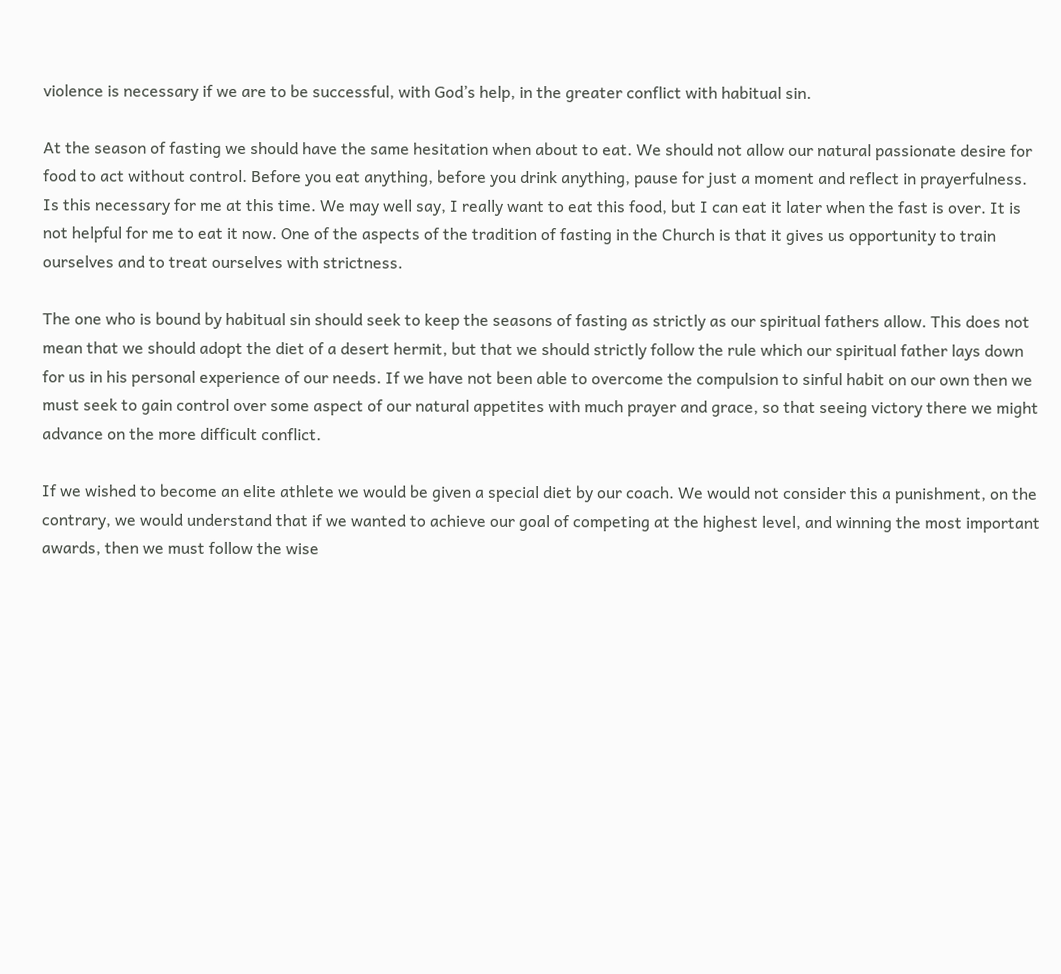violence is necessary if we are to be successful, with God’s help, in the greater conflict with habitual sin.

At the season of fasting we should have the same hesitation when about to eat. We should not allow our natural passionate desire for food to act without control. Before you eat anything, before you drink anything, pause for just a moment and reflect in prayerfulness. Is this necessary for me at this time. We may well say, I really want to eat this food, but I can eat it later when the fast is over. It is not helpful for me to eat it now. One of the aspects of the tradition of fasting in the Church is that it gives us opportunity to train ourselves and to treat ourselves with strictness.

The one who is bound by habitual sin should seek to keep the seasons of fasting as strictly as our spiritual fathers allow. This does not mean that we should adopt the diet of a desert hermit, but that we should strictly follow the rule which our spiritual father lays down for us in his personal experience of our needs. If we have not been able to overcome the compulsion to sinful habit on our own then we must seek to gain control over some aspect of our natural appetites with much prayer and grace, so that seeing victory there we might advance on the more difficult conflict.

If we wished to become an elite athlete we would be given a special diet by our coach. We would not consider this a punishment, on the contrary, we would understand that if we wanted to achieve our goal of competing at the highest level, and winning the most important awards, then we must follow the wise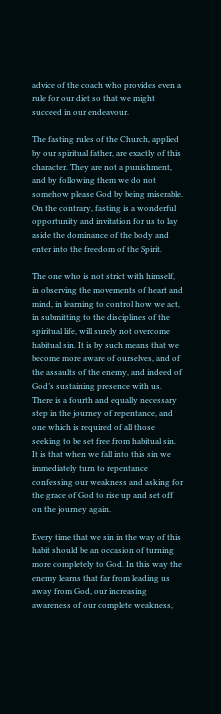advice of the coach who provides even a rule for our diet so that we might succeed in our endeavour.

The fasting rules of the Church, applied by our spiritual father, are exactly of this character. They are not a punishment, and by following them we do not somehow please God by being miserable. On the contrary, fasting is a wonderful opportunity and invitation for us to lay aside the dominance of the body and enter into the freedom of the Spirit.

The one who is not strict with himself, in observing the movements of heart and mind, in learning to control how we act, in submitting to the disciplines of the spiritual life, will surely not overcome habitual sin. It is by such means that we become more aware of ourselves, and of the assaults of the enemy, and indeed of God’s sustaining presence with us.
There is a fourth and equally necessary step in the journey of repentance, and one which is required of all those seeking to be set free from habitual sin. It is that when we fall into this sin we immediately turn to repentance confessing our weakness and asking for the grace of God to rise up and set off on the journey again.

Every time that we sin in the way of this habit should be an occasion of turning more completely to God. In this way the enemy learns that far from leading us away from God, our increasing awareness of our complete weakness,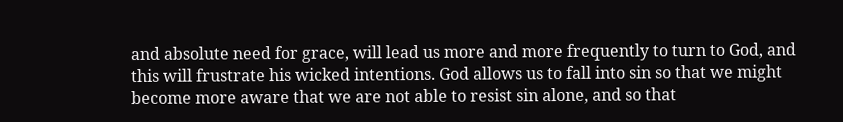and absolute need for grace, will lead us more and more frequently to turn to God, and this will frustrate his wicked intentions. God allows us to fall into sin so that we might become more aware that we are not able to resist sin alone, and so that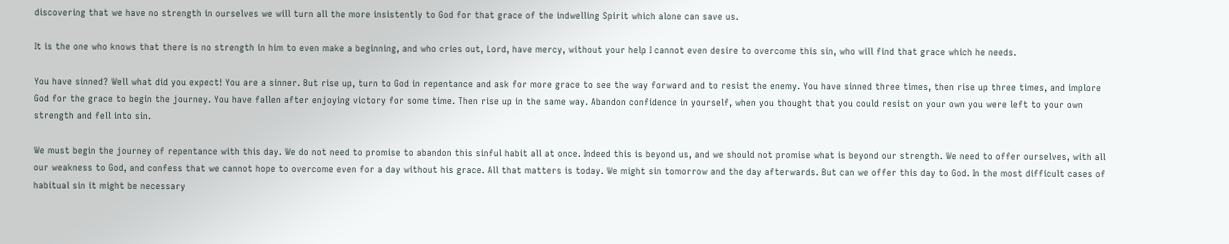discovering that we have no strength in ourselves we will turn all the more insistently to God for that grace of the indwelling Spirit which alone can save us.

It is the one who knows that there is no strength in him to even make a beginning, and who cries out, Lord, have mercy, without your help I cannot even desire to overcome this sin, who will find that grace which he needs.

You have sinned? Well what did you expect! You are a sinner. But rise up, turn to God in repentance and ask for more grace to see the way forward and to resist the enemy. You have sinned three times, then rise up three times, and implore God for the grace to begin the journey. You have fallen after enjoying victory for some time. Then rise up in the same way. Abandon confidence in yourself, when you thought that you could resist on your own you were left to your own strength and fell into sin.

We must begin the journey of repentance with this day. We do not need to promise to abandon this sinful habit all at once. Indeed this is beyond us, and we should not promise what is beyond our strength. We need to offer ourselves, with all our weakness to God, and confess that we cannot hope to overcome even for a day without his grace. All that matters is today. We might sin tomorrow and the day afterwards. But can we offer this day to God. In the most difficult cases of habitual sin it might be necessary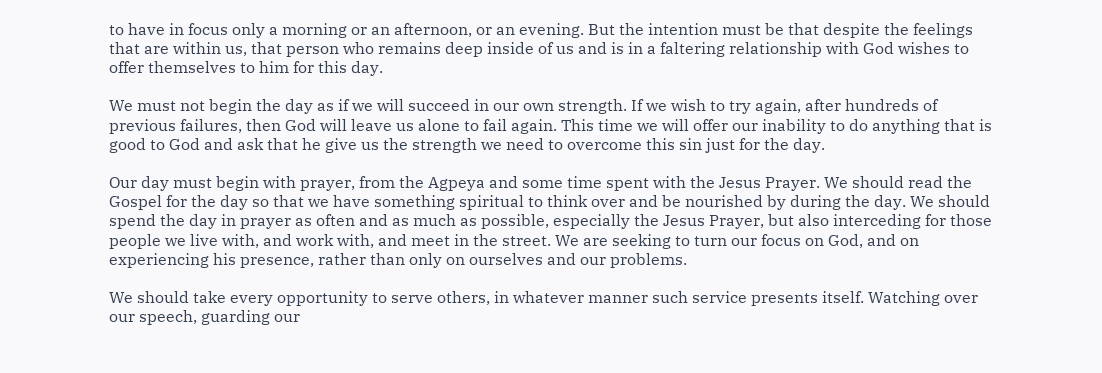to have in focus only a morning or an afternoon, or an evening. But the intention must be that despite the feelings that are within us, that person who remains deep inside of us and is in a faltering relationship with God wishes to offer themselves to him for this day.

We must not begin the day as if we will succeed in our own strength. If we wish to try again, after hundreds of previous failures, then God will leave us alone to fail again. This time we will offer our inability to do anything that is good to God and ask that he give us the strength we need to overcome this sin just for the day.

Our day must begin with prayer, from the Agpeya and some time spent with the Jesus Prayer. We should read the Gospel for the day so that we have something spiritual to think over and be nourished by during the day. We should spend the day in prayer as often and as much as possible, especially the Jesus Prayer, but also interceding for those people we live with, and work with, and meet in the street. We are seeking to turn our focus on God, and on experiencing his presence, rather than only on ourselves and our problems.

We should take every opportunity to serve others, in whatever manner such service presents itself. Watching over our speech, guarding our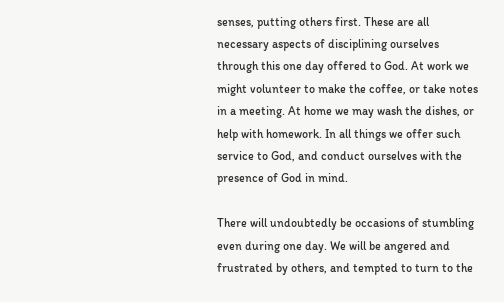senses, putting others first. These are all necessary aspects of disciplining ourselves through this one day offered to God. At work we might volunteer to make the coffee, or take notes in a meeting. At home we may wash the dishes, or help with homework. In all things we offer such service to God, and conduct ourselves with the presence of God in mind.

There will undoubtedly be occasions of stumbling even during one day. We will be angered and frustrated by others, and tempted to turn to the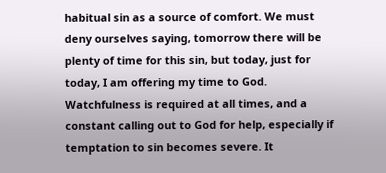habitual sin as a source of comfort. We must deny ourselves saying, tomorrow there will be plenty of time for this sin, but today, just for today, I am offering my time to God. Watchfulness is required at all times, and a constant calling out to God for help, especially if temptation to sin becomes severe. It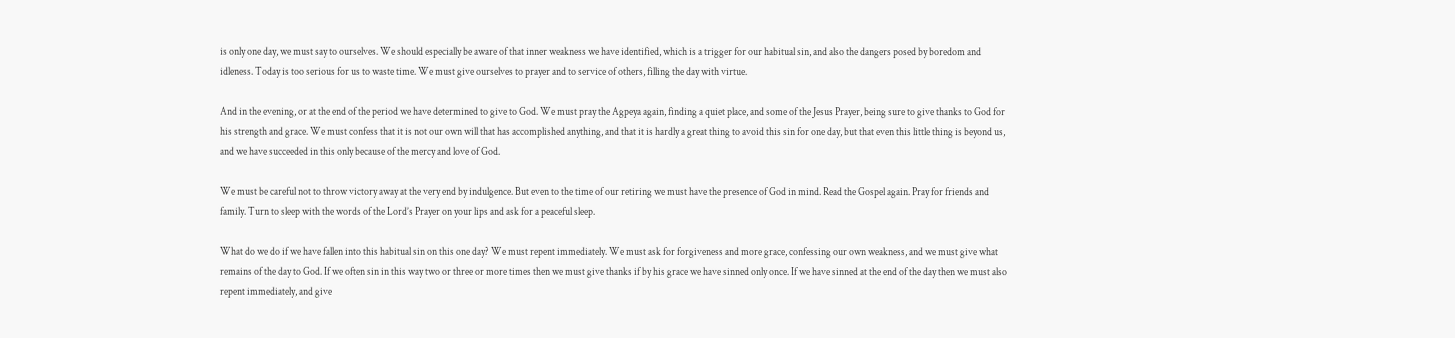is only one day, we must say to ourselves. We should especially be aware of that inner weakness we have identified, which is a trigger for our habitual sin, and also the dangers posed by boredom and idleness. Today is too serious for us to waste time. We must give ourselves to prayer and to service of others, filling the day with virtue.

And in the evening, or at the end of the period we have determined to give to God. We must pray the Agpeya again, finding a quiet place, and some of the Jesus Prayer, being sure to give thanks to God for his strength and grace. We must confess that it is not our own will that has accomplished anything, and that it is hardly a great thing to avoid this sin for one day, but that even this little thing is beyond us, and we have succeeded in this only because of the mercy and love of God.

We must be careful not to throw victory away at the very end by indulgence. But even to the time of our retiring we must have the presence of God in mind. Read the Gospel again. Pray for friends and family. Turn to sleep with the words of the Lord’s Prayer on your lips and ask for a peaceful sleep.

What do we do if we have fallen into this habitual sin on this one day? We must repent immediately. We must ask for forgiveness and more grace, confessing our own weakness, and we must give what remains of the day to God. If we often sin in this way two or three or more times then we must give thanks if by his grace we have sinned only once. If we have sinned at the end of the day then we must also repent immediately, and give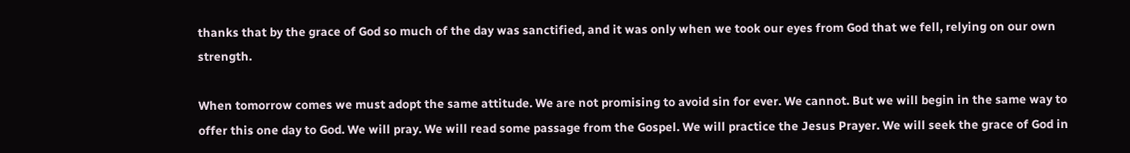thanks that by the grace of God so much of the day was sanctified, and it was only when we took our eyes from God that we fell, relying on our own strength.

When tomorrow comes we must adopt the same attitude. We are not promising to avoid sin for ever. We cannot. But we will begin in the same way to offer this one day to God. We will pray. We will read some passage from the Gospel. We will practice the Jesus Prayer. We will seek the grace of God in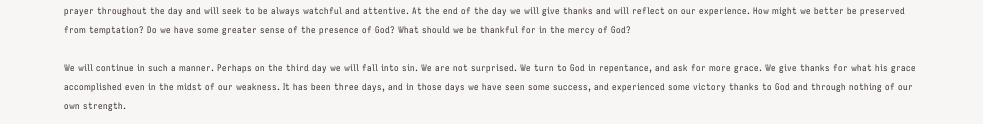prayer throughout the day and will seek to be always watchful and attentive. At the end of the day we will give thanks and will reflect on our experience. How might we better be preserved from temptation? Do we have some greater sense of the presence of God? What should we be thankful for in the mercy of God?

We will continue in such a manner. Perhaps on the third day we will fall into sin. We are not surprised. We turn to God in repentance, and ask for more grace. We give thanks for what his grace accomplished even in the midst of our weakness. It has been three days, and in those days we have seen some success, and experienced some victory thanks to God and through nothing of our own strength.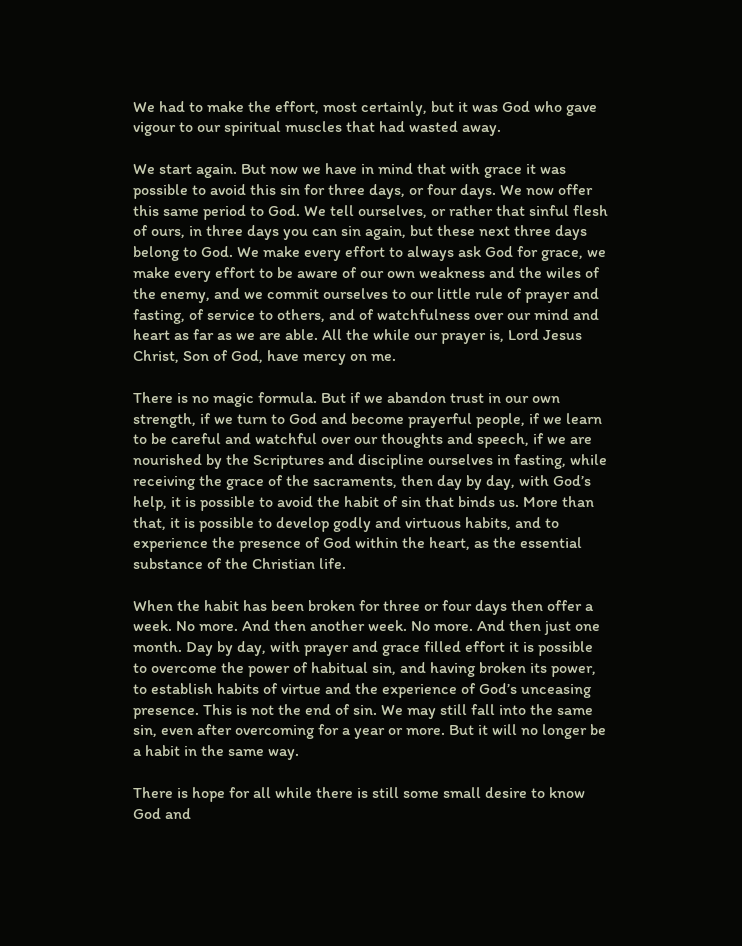We had to make the effort, most certainly, but it was God who gave vigour to our spiritual muscles that had wasted away.

We start again. But now we have in mind that with grace it was possible to avoid this sin for three days, or four days. We now offer this same period to God. We tell ourselves, or rather that sinful flesh of ours, in three days you can sin again, but these next three days belong to God. We make every effort to always ask God for grace, we make every effort to be aware of our own weakness and the wiles of the enemy, and we commit ourselves to our little rule of prayer and fasting, of service to others, and of watchfulness over our mind and heart as far as we are able. All the while our prayer is, Lord Jesus Christ, Son of God, have mercy on me.

There is no magic formula. But if we abandon trust in our own strength, if we turn to God and become prayerful people, if we learn to be careful and watchful over our thoughts and speech, if we are nourished by the Scriptures and discipline ourselves in fasting, while receiving the grace of the sacraments, then day by day, with God’s help, it is possible to avoid the habit of sin that binds us. More than that, it is possible to develop godly and virtuous habits, and to experience the presence of God within the heart, as the essential substance of the Christian life.

When the habit has been broken for three or four days then offer a week. No more. And then another week. No more. And then just one month. Day by day, with prayer and grace filled effort it is possible to overcome the power of habitual sin, and having broken its power, to establish habits of virtue and the experience of God’s unceasing presence. This is not the end of sin. We may still fall into the same sin, even after overcoming for a year or more. But it will no longer be a habit in the same way.

There is hope for all while there is still some small desire to know God and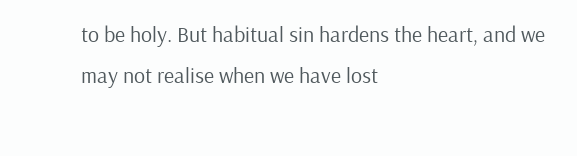to be holy. But habitual sin hardens the heart, and we may not realise when we have lost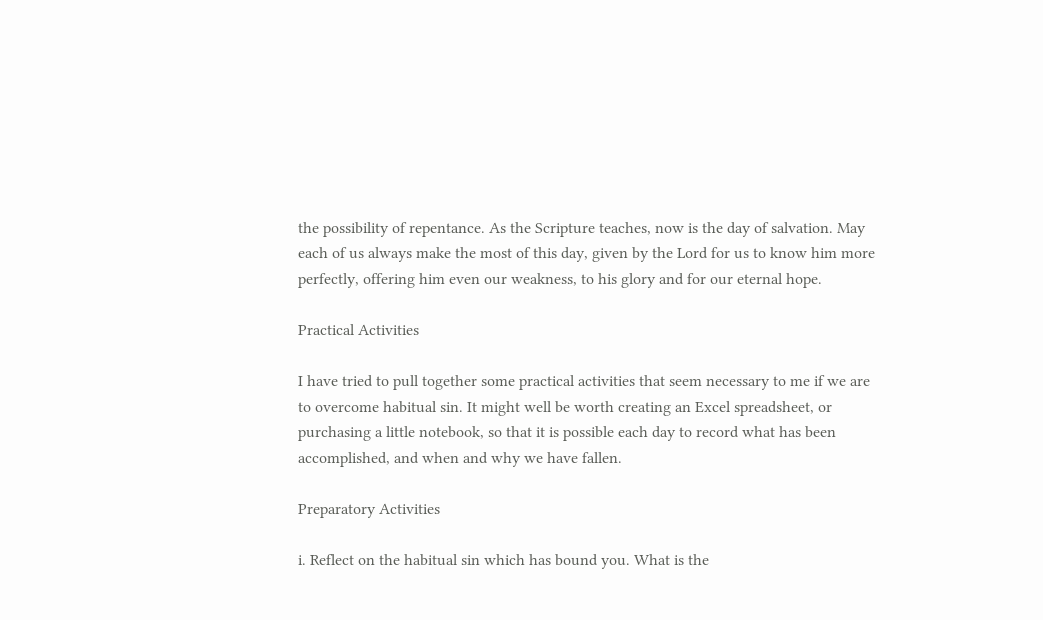the possibility of repentance. As the Scripture teaches, now is the day of salvation. May each of us always make the most of this day, given by the Lord for us to know him more perfectly, offering him even our weakness, to his glory and for our eternal hope.

Practical Activities

I have tried to pull together some practical activities that seem necessary to me if we are to overcome habitual sin. It might well be worth creating an Excel spreadsheet, or purchasing a little notebook, so that it is possible each day to record what has been accomplished, and when and why we have fallen.

Preparatory Activities

i. Reflect on the habitual sin which has bound you. What is the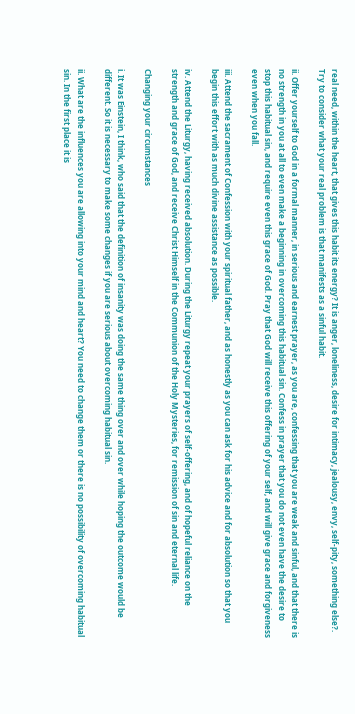real need, within the heart, that gives this habit its energy? It is anger, loneliness, desire for intimacy, jealousy, envy, self-pity, something else?. Try to consider what your real problem is that manifests as a sinful habit.

ii. Offer yourself to God in a formal manner, in serious and earnest prayer, as you are, confessing that you are weak and sinful, and that there is no strength in you at all to even make a beginning in overcoming this habitual sin. Confess in prayer that you do not even have the desire to stop this habitual sin, and require even this grace of God. Pray that God will receive this offering of your self, and will give grace and forgiveness even when you fall.

iii. Attend the sacrament of Confession with your spiritual father, and as honestly as you can ask for his advice and for absolution so that you begin this effort with as much divine assistance as possible.

iv. Attend the Liturgy, having received absolution. During the Liturgy repeat your prayers of self-offering, and of hopeful reliance on the strength and grace of God, and receive Christ Himself in the Communion of the Holy Mysteries, for remission of sin and eternal life.

Changing your circumstances

i. It was Einstein, I think, who said that the definition of insanity was doing the same thing over and over while hoping the outcome would be different. So it is necessary to make some changes if you are serious about overcoming habitual sin.

ii. What are the influences you are allowing into your mind and heart? You need to change them or there is no possibility of overcoming habitual sin. In the first place it is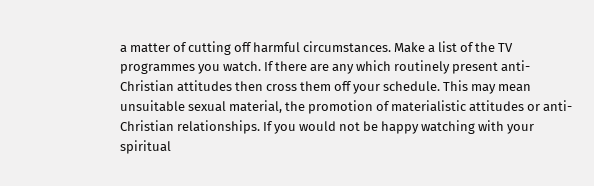a matter of cutting off harmful circumstances. Make a list of the TV programmes you watch. If there are any which routinely present anti-Christian attitudes then cross them off your schedule. This may mean unsuitable sexual material, the promotion of materialistic attitudes or anti-Christian relationships. If you would not be happy watching with your spiritual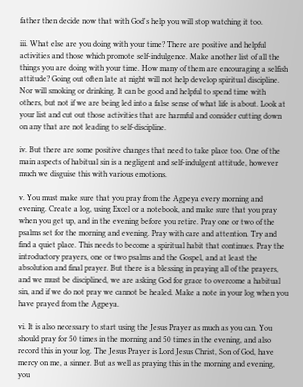father then decide now that with God's help you will stop watching it too.

iii. What else are you doing with your time? There are positive and helpful activities and those which promote self-indulgence. Make another list of all the things you are doing with your time. How many of them are encouraging a selfish attitude? Going out often late at night will not help develop spiritual discipline. Nor will smoking or drinking. It can be good and helpful to spend time with others, but not if we are being led into a false sense of what life is about. Look at your list and cut out those activities that are harmful and consider cutting down on any that are not leading to self-discipline.

iv. But there are some positive changes that need to take place too. One of the main aspects of habitual sin is a negligent and self-indulgent attitude, however much we disguise this with various emotions.

v. You must make sure that you pray from the Agpeya every morning and evening. Create a log, using Excel or a notebook, and make sure that you pray when you get up, and in the evening before you retire. Pray one or two of the psalms set for the morning and evening. Pray with care and attention. Try and find a quiet place. This needs to become a spiritual habit that continues. Pray the introductory prayers, one or two psalms and the Gospel, and at least the absolution and final prayer. But there is a blessing in praying all of the prayers, and we must be disciplined, we are asking God for grace to overcome a habitual sin, and if we do not pray we cannot be healed. Make a note in your log when you have prayed from the Agpeya.

vi. It is also necessary to start using the Jesus Prayer as much as you can. You should pray for 50 times in the morning and 50 times in the evening, and also record this in your log. The Jesus Prayer is Lord Jesus Christ, Son of God, have mercy on me, a sinner. But as well as praying this in the morning and evening, you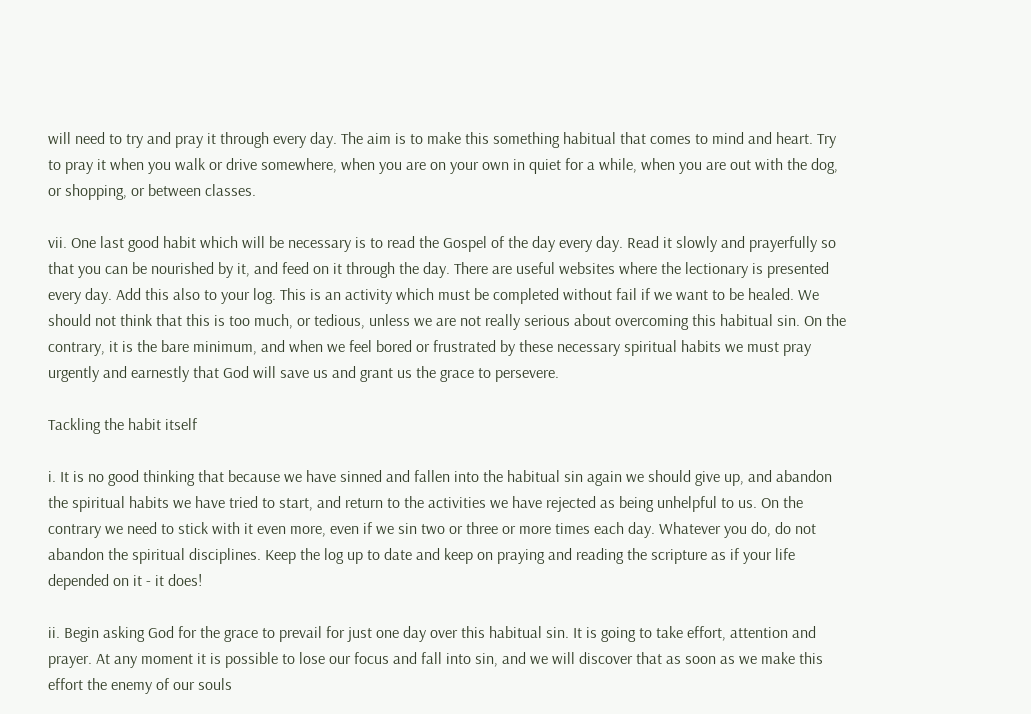will need to try and pray it through every day. The aim is to make this something habitual that comes to mind and heart. Try to pray it when you walk or drive somewhere, when you are on your own in quiet for a while, when you are out with the dog, or shopping, or between classes.

vii. One last good habit which will be necessary is to read the Gospel of the day every day. Read it slowly and prayerfully so that you can be nourished by it, and feed on it through the day. There are useful websites where the lectionary is presented every day. Add this also to your log. This is an activity which must be completed without fail if we want to be healed. We should not think that this is too much, or tedious, unless we are not really serious about overcoming this habitual sin. On the contrary, it is the bare minimum, and when we feel bored or frustrated by these necessary spiritual habits we must pray urgently and earnestly that God will save us and grant us the grace to persevere.

Tackling the habit itself

i. It is no good thinking that because we have sinned and fallen into the habitual sin again we should give up, and abandon the spiritual habits we have tried to start, and return to the activities we have rejected as being unhelpful to us. On the contrary we need to stick with it even more, even if we sin two or three or more times each day. Whatever you do, do not abandon the spiritual disciplines. Keep the log up to date and keep on praying and reading the scripture as if your life depended on it - it does!

ii. Begin asking God for the grace to prevail for just one day over this habitual sin. It is going to take effort, attention and prayer. At any moment it is possible to lose our focus and fall into sin, and we will discover that as soon as we make this effort the enemy of our souls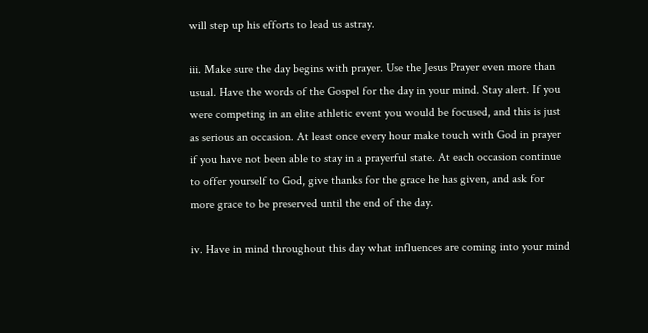will step up his efforts to lead us astray.

iii. Make sure the day begins with prayer. Use the Jesus Prayer even more than usual. Have the words of the Gospel for the day in your mind. Stay alert. If you were competing in an elite athletic event you would be focused, and this is just as serious an occasion. At least once every hour make touch with God in prayer if you have not been able to stay in a prayerful state. At each occasion continue to offer yourself to God, give thanks for the grace he has given, and ask for more grace to be preserved until the end of the day.

iv. Have in mind throughout this day what influences are coming into your mind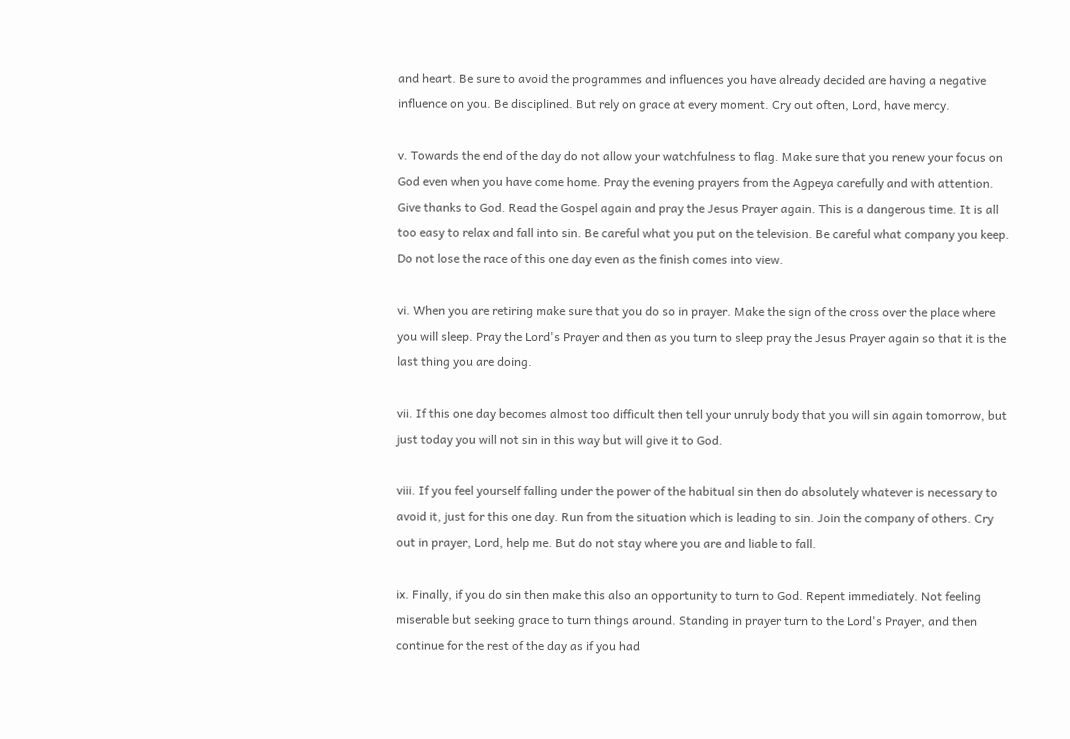and heart. Be sure to avoid the programmes and influences you have already decided are having a negative influence on you. Be disciplined. But rely on grace at every moment. Cry out often, Lord, have mercy.

v. Towards the end of the day do not allow your watchfulness to flag. Make sure that you renew your focus on God even when you have come home. Pray the evening prayers from the Agpeya carefully and with attention. Give thanks to God. Read the Gospel again and pray the Jesus Prayer again. This is a dangerous time. It is all too easy to relax and fall into sin. Be careful what you put on the television. Be careful what company you keep. Do not lose the race of this one day even as the finish comes into view.

vi. When you are retiring make sure that you do so in prayer. Make the sign of the cross over the place where you will sleep. Pray the Lord's Prayer and then as you turn to sleep pray the Jesus Prayer again so that it is the last thing you are doing.

vii. If this one day becomes almost too difficult then tell your unruly body that you will sin again tomorrow, but just today you will not sin in this way but will give it to God.

viii. If you feel yourself falling under the power of the habitual sin then do absolutely whatever is necessary to avoid it, just for this one day. Run from the situation which is leading to sin. Join the company of others. Cry out in prayer, Lord, help me. But do not stay where you are and liable to fall.

ix. Finally, if you do sin then make this also an opportunity to turn to God. Repent immediately. Not feeling miserable but seeking grace to turn things around. Standing in prayer turn to the Lord's Prayer, and then continue for the rest of the day as if you had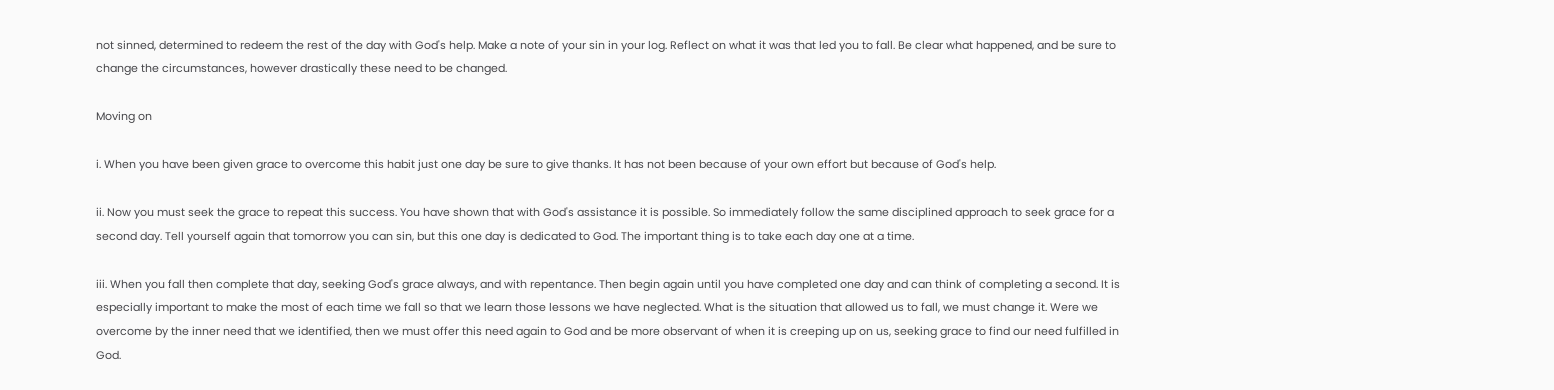not sinned, determined to redeem the rest of the day with God's help. Make a note of your sin in your log. Reflect on what it was that led you to fall. Be clear what happened, and be sure to change the circumstances, however drastically these need to be changed.

Moving on

i. When you have been given grace to overcome this habit just one day be sure to give thanks. It has not been because of your own effort but because of God's help.

ii. Now you must seek the grace to repeat this success. You have shown that with God's assistance it is possible. So immediately follow the same disciplined approach to seek grace for a second day. Tell yourself again that tomorrow you can sin, but this one day is dedicated to God. The important thing is to take each day one at a time.

iii. When you fall then complete that day, seeking God's grace always, and with repentance. Then begin again until you have completed one day and can think of completing a second. It is especially important to make the most of each time we fall so that we learn those lessons we have neglected. What is the situation that allowed us to fall, we must change it. Were we overcome by the inner need that we identified, then we must offer this need again to God and be more observant of when it is creeping up on us, seeking grace to find our need fulfilled in God.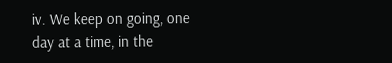iv. We keep on going, one day at a time, in the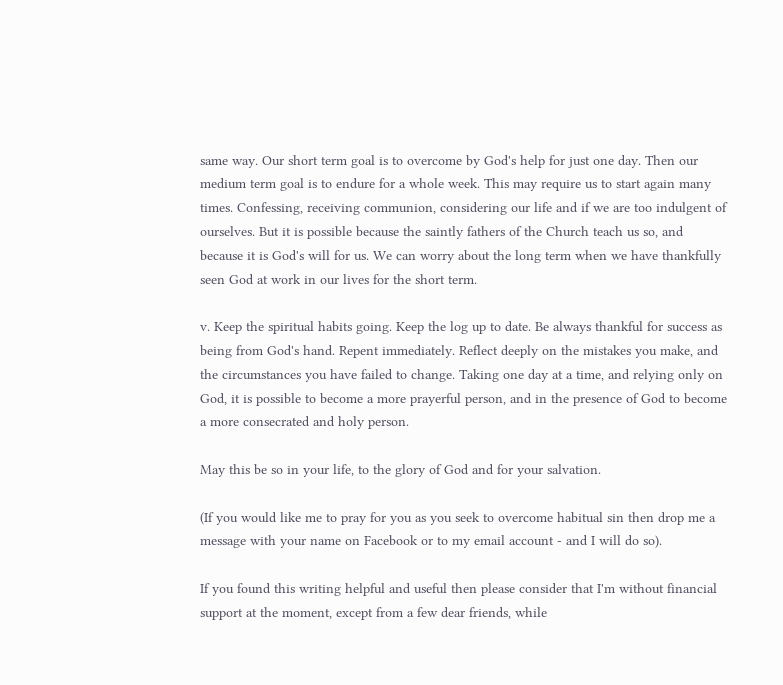same way. Our short term goal is to overcome by God's help for just one day. Then our medium term goal is to endure for a whole week. This may require us to start again many times. Confessing, receiving communion, considering our life and if we are too indulgent of ourselves. But it is possible because the saintly fathers of the Church teach us so, and because it is God's will for us. We can worry about the long term when we have thankfully seen God at work in our lives for the short term.

v. Keep the spiritual habits going. Keep the log up to date. Be always thankful for success as being from God's hand. Repent immediately. Reflect deeply on the mistakes you make, and the circumstances you have failed to change. Taking one day at a time, and relying only on God, it is possible to become a more prayerful person, and in the presence of God to become a more consecrated and holy person.

May this be so in your life, to the glory of God and for your salvation.

(If you would like me to pray for you as you seek to overcome habitual sin then drop me a message with your name on Facebook or to my email account - and I will do so).

If you found this writing helpful and useful then please consider that I'm without financial support at the moment, except from a few dear friends, while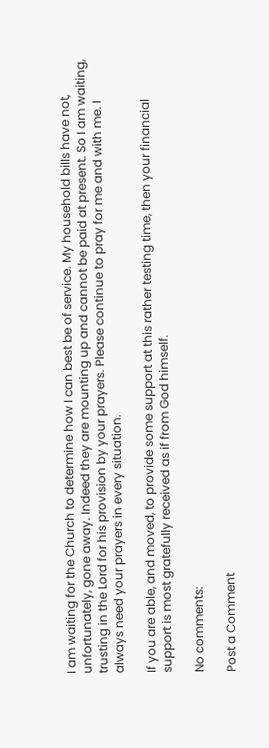I am waiting for the Church to determine how I can best be of service. My household bills have not, unfortunately, gone away. Indeed they are mounting up and cannot be paid at present. So I am waiting, trusting in the Lord for his provision by your prayers. Please continue to pray for me and with me. I always need your prayers in every situation.

If you are able, and moved, to provide some support at this rather testing time, then your financial support is most gratefully received as if from God himself.

No comments:

Post a Comment